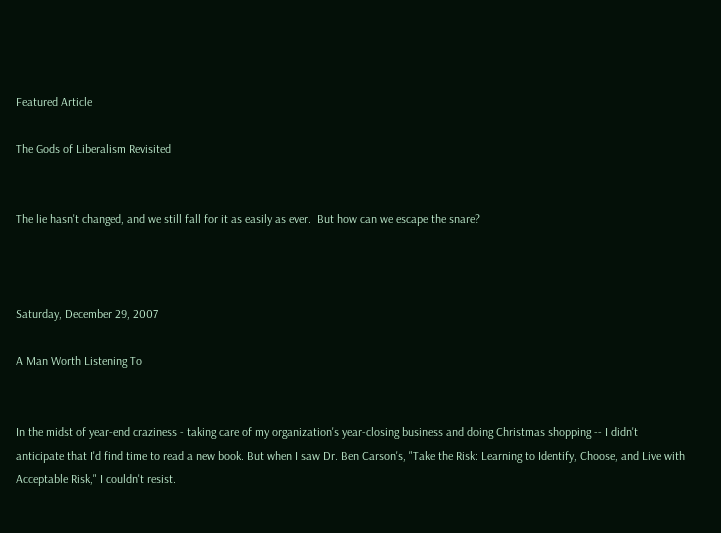Featured Article

The Gods of Liberalism Revisited


The lie hasn't changed, and we still fall for it as easily as ever.  But how can we escape the snare?



Saturday, December 29, 2007

A Man Worth Listening To


In the midst of year-end craziness - taking care of my organization's year-closing business and doing Christmas shopping -- I didn't anticipate that I'd find time to read a new book. But when I saw Dr. Ben Carson's, "Take the Risk: Learning to Identify, Choose, and Live with Acceptable Risk," I couldn't resist.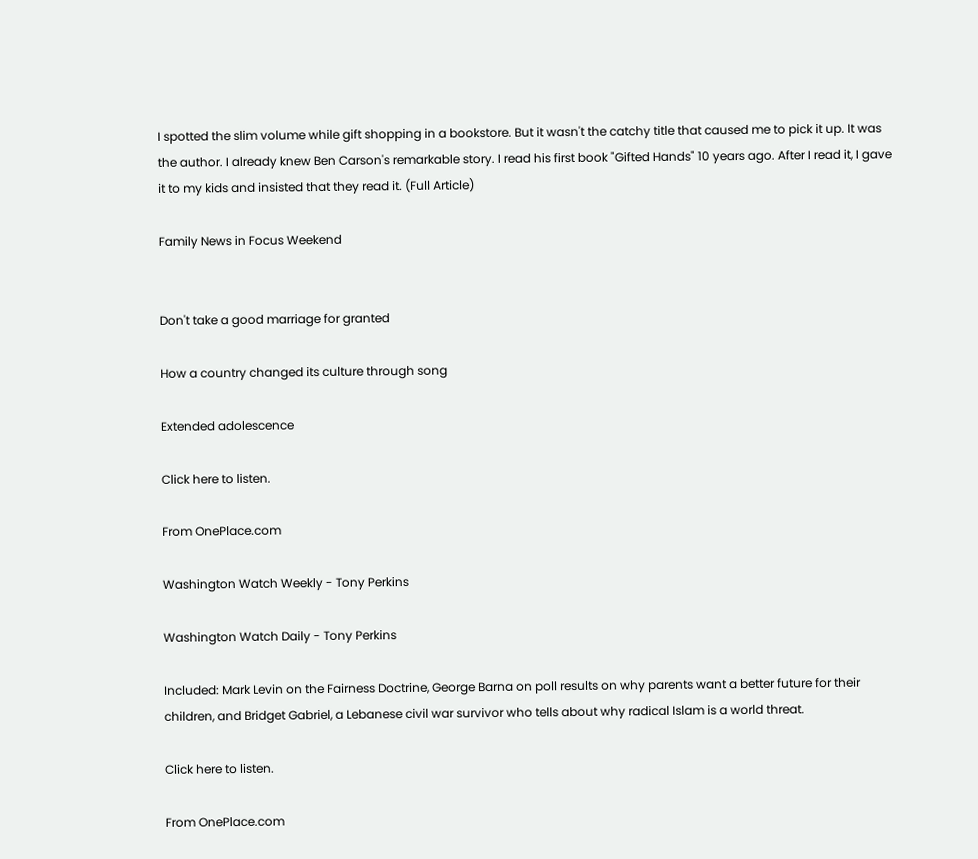I spotted the slim volume while gift shopping in a bookstore. But it wasn't the catchy title that caused me to pick it up. It was the author. I already knew Ben Carson's remarkable story. I read his first book "Gifted Hands" 10 years ago. After I read it, I gave it to my kids and insisted that they read it. (Full Article)

Family News in Focus Weekend


Don't take a good marriage for granted

How a country changed its culture through song

Extended adolescence

Click here to listen.

From OnePlace.com

Washington Watch Weekly - Tony Perkins

Washington Watch Daily - Tony Perkins

Included: Mark Levin on the Fairness Doctrine, George Barna on poll results on why parents want a better future for their children, and Bridget Gabriel, a Lebanese civil war survivor who tells about why radical Islam is a world threat.

Click here to listen.

From OnePlace.com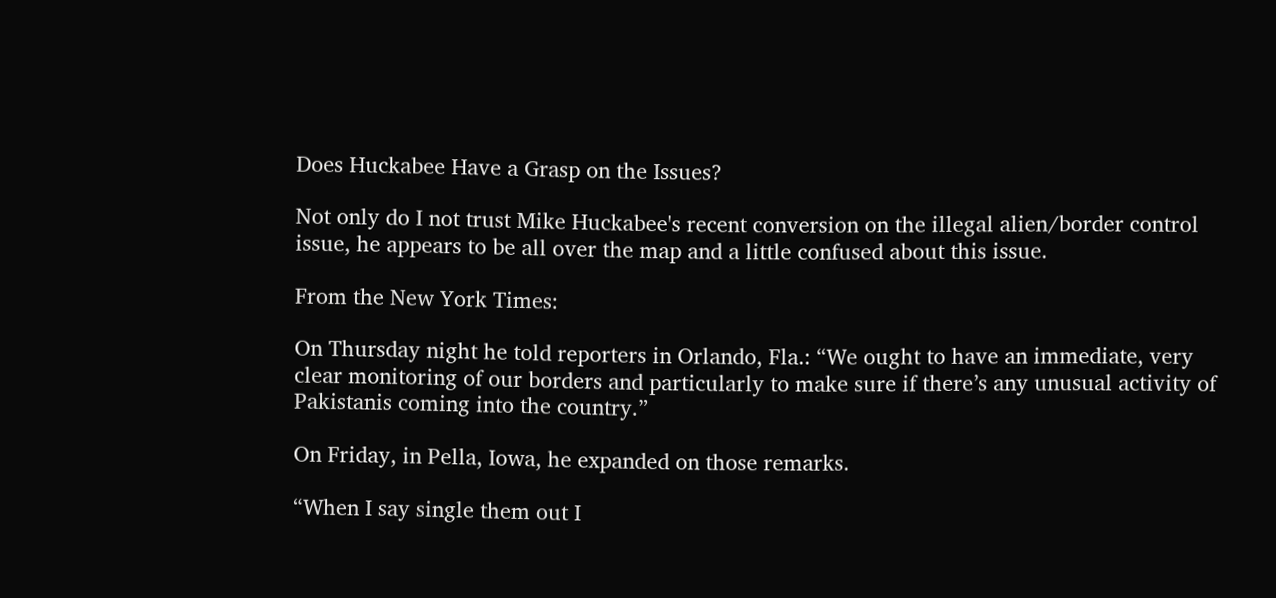Does Huckabee Have a Grasp on the Issues?

Not only do I not trust Mike Huckabee's recent conversion on the illegal alien/border control issue, he appears to be all over the map and a little confused about this issue.

From the New York Times:

On Thursday night he told reporters in Orlando, Fla.: “We ought to have an immediate, very clear monitoring of our borders and particularly to make sure if there’s any unusual activity of Pakistanis coming into the country.”

On Friday, in Pella, Iowa, he expanded on those remarks.

“When I say single them out I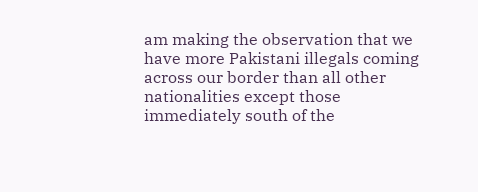am making the observation that we have more Pakistani illegals coming across our border than all other nationalities except those immediately south of the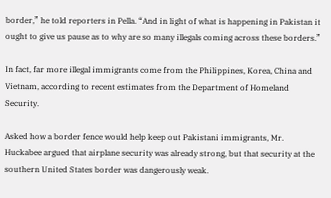border,” he told reporters in Pella. “And in light of what is happening in Pakistan it ought to give us pause as to why are so many illegals coming across these borders.”

In fact, far more illegal immigrants come from the Philippines, Korea, China and Vietnam, according to recent estimates from the Department of Homeland Security.

Asked how a border fence would help keep out Pakistani immigrants, Mr. Huckabee argued that airplane security was already strong, but that security at the southern United States border was dangerously weak.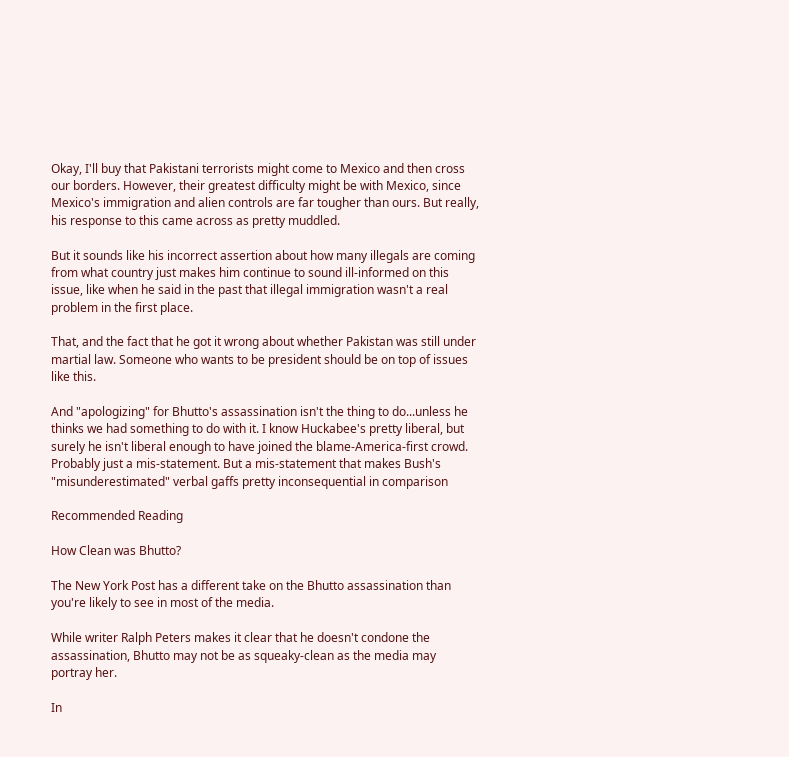Okay, I'll buy that Pakistani terrorists might come to Mexico and then cross our borders. However, their greatest difficulty might be with Mexico, since Mexico's immigration and alien controls are far tougher than ours. But really, his response to this came across as pretty muddled.

But it sounds like his incorrect assertion about how many illegals are coming from what country just makes him continue to sound ill-informed on this issue, like when he said in the past that illegal immigration wasn't a real problem in the first place.

That, and the fact that he got it wrong about whether Pakistan was still under martial law. Someone who wants to be president should be on top of issues like this.

And "apologizing" for Bhutto's assassination isn't the thing to do...unless he thinks we had something to do with it. I know Huckabee's pretty liberal, but surely he isn't liberal enough to have joined the blame-America-first crowd. Probably just a mis-statement. But a mis-statement that makes Bush's "misunderestimated" verbal gaffs pretty inconsequential in comparison

Recommended Reading

How Clean was Bhutto?

The New York Post has a different take on the Bhutto assassination than you're likely to see in most of the media.

While writer Ralph Peters makes it clear that he doesn't condone the assassination, Bhutto may not be as squeaky-clean as the media may portray her.

In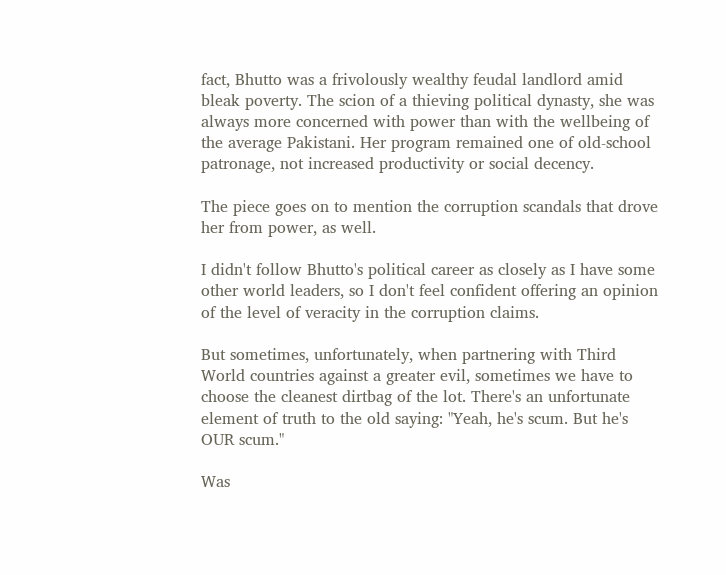fact, Bhutto was a frivolously wealthy feudal landlord amid bleak poverty. The scion of a thieving political dynasty, she was always more concerned with power than with the wellbeing of the average Pakistani. Her program remained one of old-school patronage, not increased productivity or social decency.

The piece goes on to mention the corruption scandals that drove her from power, as well.

I didn't follow Bhutto's political career as closely as I have some other world leaders, so I don't feel confident offering an opinion of the level of veracity in the corruption claims.

But sometimes, unfortunately, when partnering with Third World countries against a greater evil, sometimes we have to choose the cleanest dirtbag of the lot. There's an unfortunate element of truth to the old saying: "Yeah, he's scum. But he's OUR scum."

Was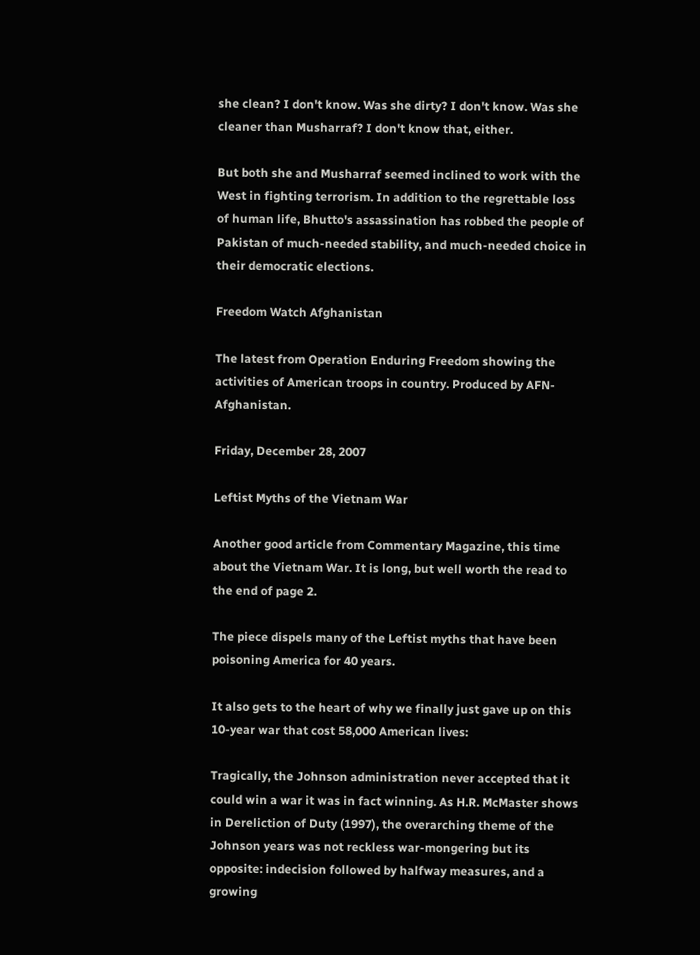she clean? I don't know. Was she dirty? I don't know. Was she cleaner than Musharraf? I don't know that, either.

But both she and Musharraf seemed inclined to work with the West in fighting terrorism. In addition to the regrettable loss of human life, Bhutto's assassination has robbed the people of Pakistan of much-needed stability, and much-needed choice in their democratic elections.

Freedom Watch Afghanistan

The latest from Operation Enduring Freedom showing the activities of American troops in country. Produced by AFN-Afghanistan.

Friday, December 28, 2007

Leftist Myths of the Vietnam War

Another good article from Commentary Magazine, this time about the Vietnam War. It is long, but well worth the read to the end of page 2.

The piece dispels many of the Leftist myths that have been poisoning America for 40 years.

It also gets to the heart of why we finally just gave up on this 10-year war that cost 58,000 American lives:

Tragically, the Johnson administration never accepted that it could win a war it was in fact winning. As H.R. McMaster shows in Dereliction of Duty (1997), the overarching theme of the Johnson years was not reckless war-mongering but its opposite: indecision followed by halfway measures, and a growing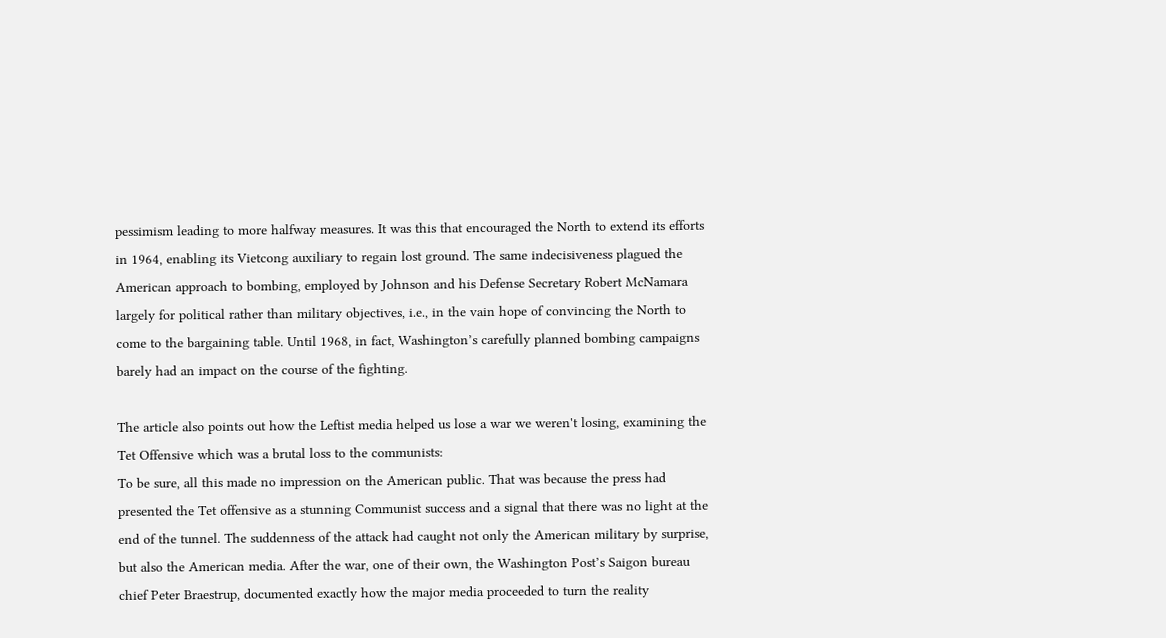pessimism leading to more halfway measures. It was this that encouraged the North to extend its efforts in 1964, enabling its Vietcong auxiliary to regain lost ground. The same indecisiveness plagued the American approach to bombing, employed by Johnson and his Defense Secretary Robert McNamara largely for political rather than military objectives, i.e., in the vain hope of convincing the North to come to the bargaining table. Until 1968, in fact, Washington’s carefully planned bombing campaigns barely had an impact on the course of the fighting.

The article also points out how the Leftist media helped us lose a war we weren't losing, examining the Tet Offensive which was a brutal loss to the communists:
To be sure, all this made no impression on the American public. That was because the press had presented the Tet offensive as a stunning Communist success and a signal that there was no light at the end of the tunnel. The suddenness of the attack had caught not only the American military by surprise, but also the American media. After the war, one of their own, the Washington Post’s Saigon bureau chief Peter Braestrup, documented exactly how the major media proceeded to turn the reality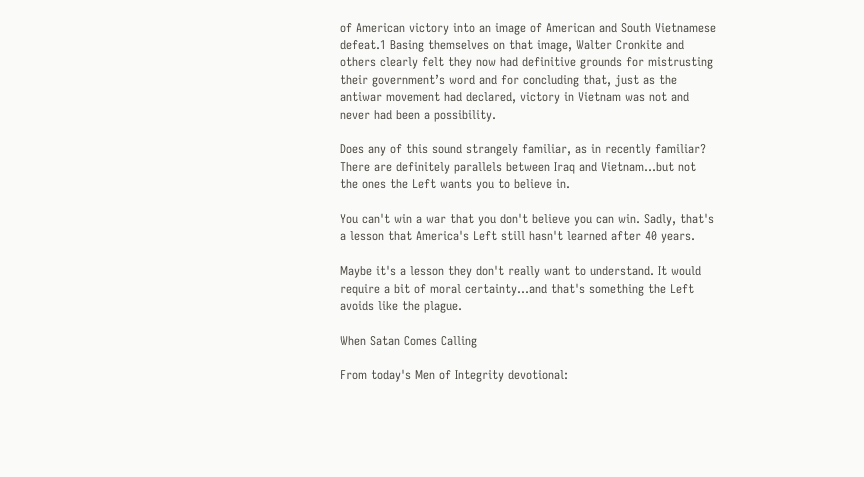of American victory into an image of American and South Vietnamese defeat.1 Basing themselves on that image, Walter Cronkite and others clearly felt they now had definitive grounds for mistrusting their government’s word and for concluding that, just as the antiwar movement had declared, victory in Vietnam was not and never had been a possibility.

Does any of this sound strangely familiar, as in recently familiar? There are definitely parallels between Iraq and Vietnam...but not the ones the Left wants you to believe in.

You can't win a war that you don't believe you can win. Sadly, that's a lesson that America's Left still hasn't learned after 40 years.

Maybe it's a lesson they don't really want to understand. It would require a bit of moral certainty...and that's something the Left avoids like the plague.

When Satan Comes Calling

From today's Men of Integrity devotional: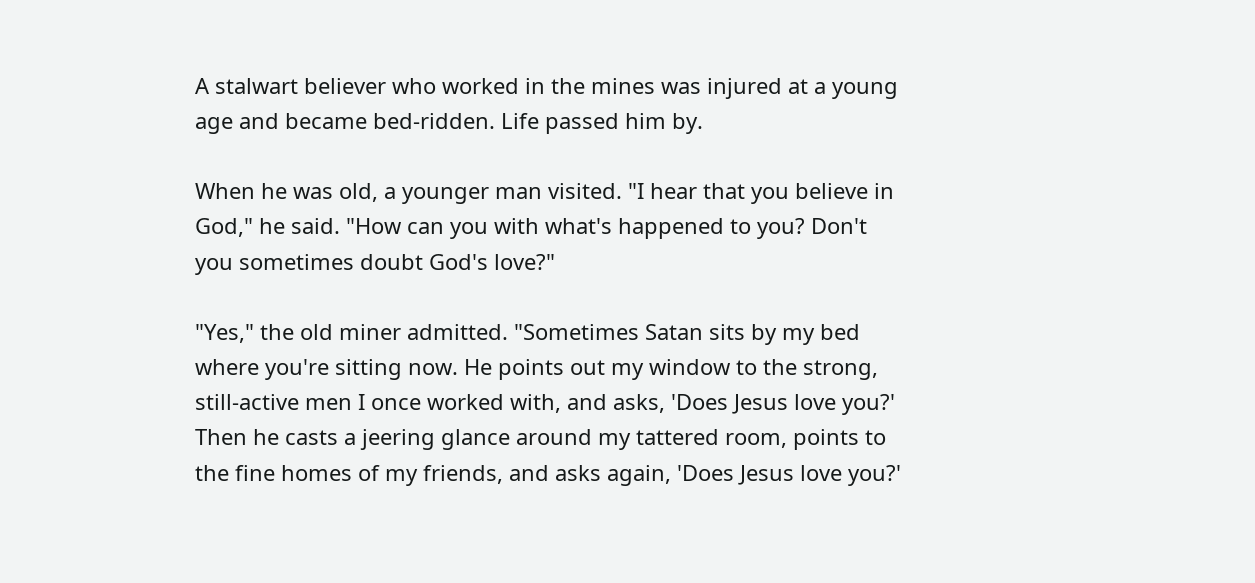A stalwart believer who worked in the mines was injured at a young age and became bed-ridden. Life passed him by.

When he was old, a younger man visited. "I hear that you believe in God," he said. "How can you with what's happened to you? Don't you sometimes doubt God's love?"

"Yes," the old miner admitted. "Sometimes Satan sits by my bed where you're sitting now. He points out my window to the strong, still-active men I once worked with, and asks, 'Does Jesus love you?' Then he casts a jeering glance around my tattered room, points to the fine homes of my friends, and asks again, 'Does Jesus love you?'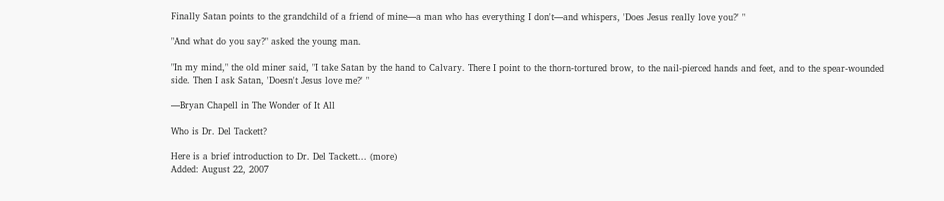Finally Satan points to the grandchild of a friend of mine—a man who has everything I don't—and whispers, 'Does Jesus really love you?' "

"And what do you say?" asked the young man.

"In my mind," the old miner said, "I take Satan by the hand to Calvary. There I point to the thorn-tortured brow, to the nail-pierced hands and feet, and to the spear-wounded side. Then I ask Satan, 'Doesn't Jesus love me?' "

—Bryan Chapell in The Wonder of It All

Who is Dr. Del Tackett?

Here is a brief introduction to Dr. Del Tackett... (more)
Added: August 22, 2007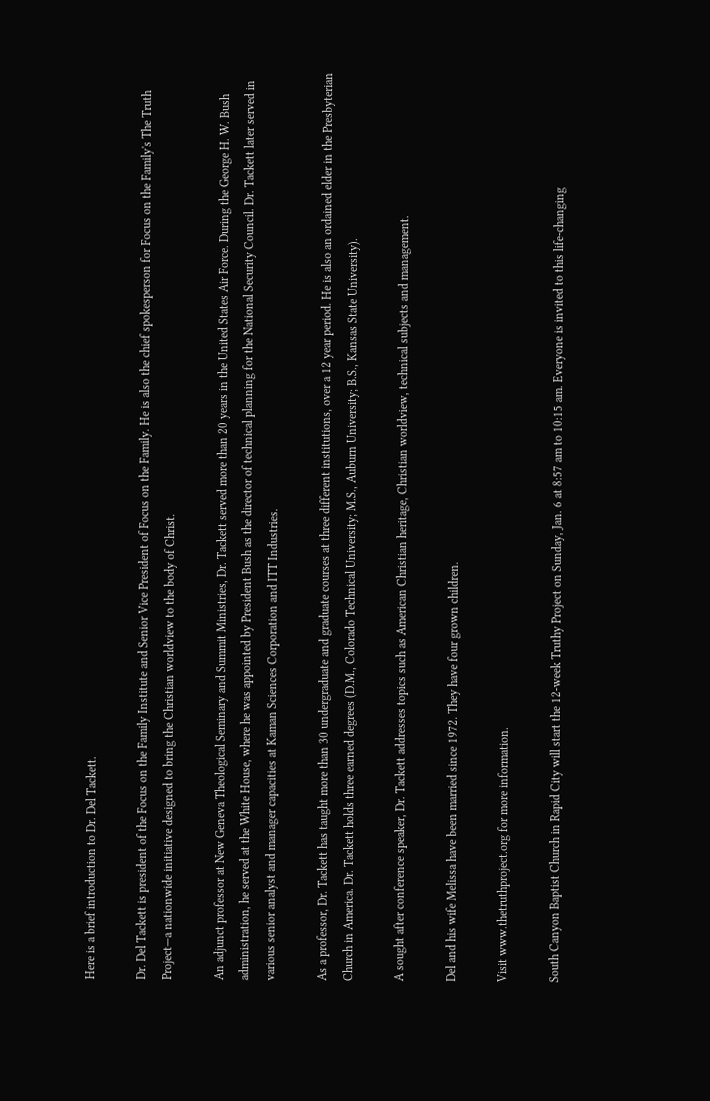Here is a brief introduction to Dr. Del Tackett.

Dr. Del Tackett is president of the Focus on the Family Institute and Senior Vice President of Focus on the Family. He is also the chief spokesperson for Focus on the Family's The Truth Project—a nationwide initiative designed to bring the Christian worldview to the body of Christ.

An adjunct professor at New Geneva Theological Seminary and Summit Ministries, Dr. Tackett served more than 20 years in the United States Air Force. During the George H. W. Bush administration, he served at the White House, where he was appointed by President Bush as the director of technical planning for the National Security Council. Dr. Tackett later served in various senior analyst and manager capacities at Kaman Sciences Corporation and ITT Industries.

As a professor, Dr. Tackett has taught more than 30 undergraduate and graduate courses at three different institutions, over a 12 year period. He is also an ordained elder in the Presbyterian Church in America. Dr. Tackett holds three earned degrees (D.M., Colorado Technical University; M.S., Auburn University; B.S., Kansas State University).

A sought after conference speaker, Dr. Tackett addresses topics such as American Christian heritage, Christian worldview, technical subjects and management.

Del and his wife Melissa have been married since 1972. They have four grown children.

Visit www.thetruthproject.org for more information.

South Canyon Baptist Church in Rapid City will start the 12-week Truthy Project on Sunday, Jan. 6 at 8:57 am to 10:15 am. Everyone is invited to this life-changing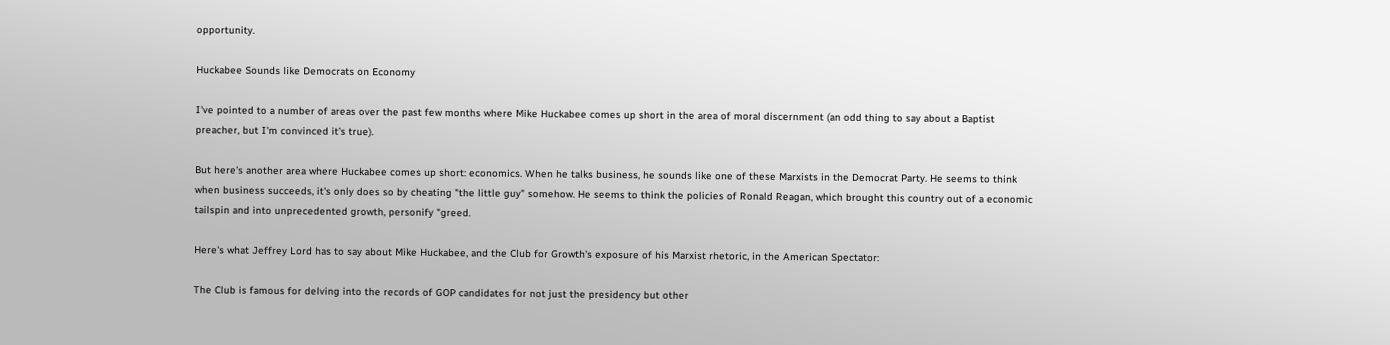opportunity.

Huckabee Sounds like Democrats on Economy

I've pointed to a number of areas over the past few months where Mike Huckabee comes up short in the area of moral discernment (an odd thing to say about a Baptist preacher, but I'm convinced it's true).

But here's another area where Huckabee comes up short: economics. When he talks business, he sounds like one of these Marxists in the Democrat Party. He seems to think when business succeeds, it's only does so by cheating "the little guy" somehow. He seems to think the policies of Ronald Reagan, which brought this country out of a economic tailspin and into unprecedented growth, personify "greed.

Here's what Jeffrey Lord has to say about Mike Huckabee, and the Club for Growth's exposure of his Marxist rhetoric, in the American Spectator:

The Club is famous for delving into the records of GOP candidates for not just the presidency but other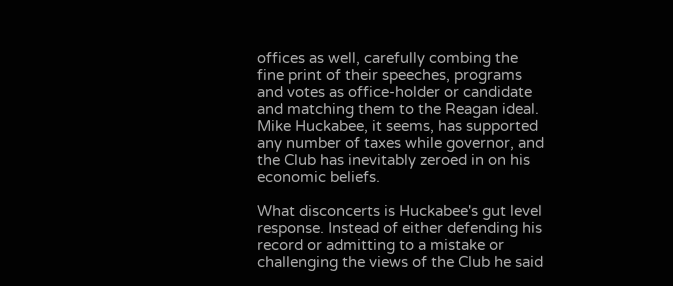offices as well, carefully combing the fine print of their speeches, programs and votes as office-holder or candidate and matching them to the Reagan ideal. Mike Huckabee, it seems, has supported any number of taxes while governor, and the Club has inevitably zeroed in on his economic beliefs.

What disconcerts is Huckabee's gut level response. Instead of either defending his record or admitting to a mistake or challenging the views of the Club he said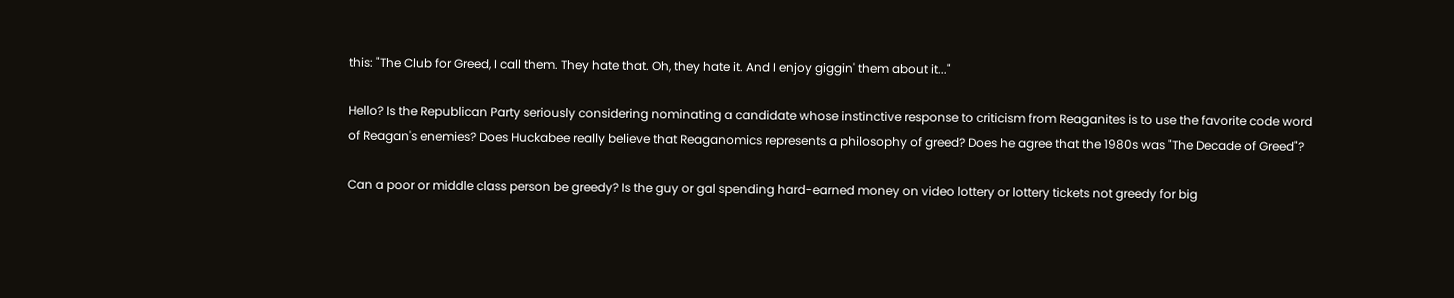this: "The Club for Greed, I call them. They hate that. Oh, they hate it. And I enjoy giggin' them about it..."

Hello? Is the Republican Party seriously considering nominating a candidate whose instinctive response to criticism from Reaganites is to use the favorite code word of Reagan's enemies? Does Huckabee really believe that Reaganomics represents a philosophy of greed? Does he agree that the 1980s was "The Decade of Greed"?

Can a poor or middle class person be greedy? Is the guy or gal spending hard-earned money on video lottery or lottery tickets not greedy for big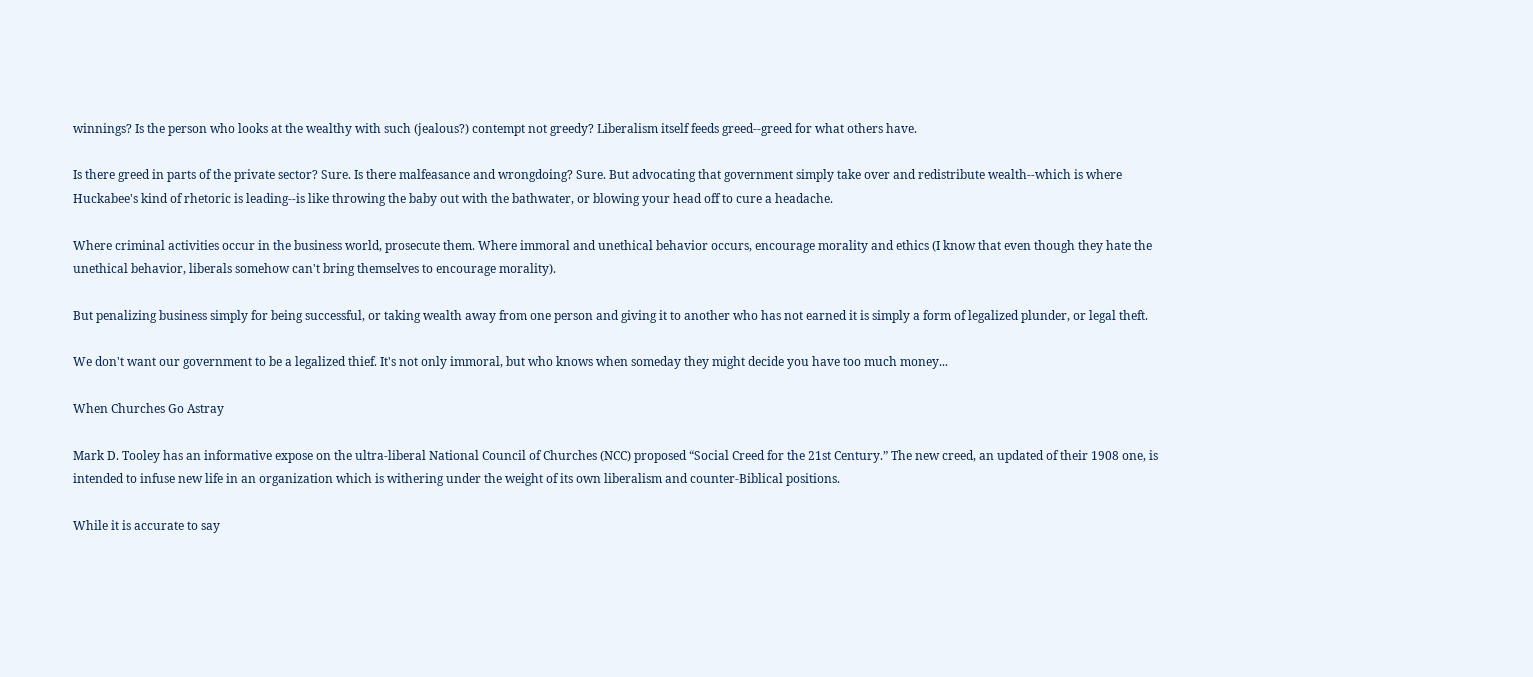winnings? Is the person who looks at the wealthy with such (jealous?) contempt not greedy? Liberalism itself feeds greed--greed for what others have.

Is there greed in parts of the private sector? Sure. Is there malfeasance and wrongdoing? Sure. But advocating that government simply take over and redistribute wealth--which is where Huckabee's kind of rhetoric is leading--is like throwing the baby out with the bathwater, or blowing your head off to cure a headache.

Where criminal activities occur in the business world, prosecute them. Where immoral and unethical behavior occurs, encourage morality and ethics (I know that even though they hate the unethical behavior, liberals somehow can't bring themselves to encourage morality).

But penalizing business simply for being successful, or taking wealth away from one person and giving it to another who has not earned it is simply a form of legalized plunder, or legal theft.

We don't want our government to be a legalized thief. It's not only immoral, but who knows when someday they might decide you have too much money...

When Churches Go Astray

Mark D. Tooley has an informative expose on the ultra-liberal National Council of Churches (NCC) proposed “Social Creed for the 21st Century.” The new creed, an updated of their 1908 one, is intended to infuse new life in an organization which is withering under the weight of its own liberalism and counter-Biblical positions.

While it is accurate to say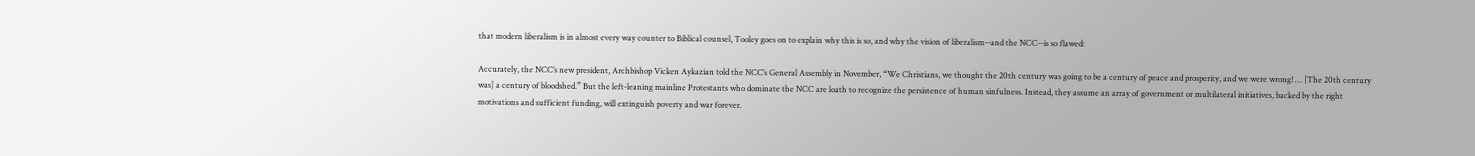that modern liberalism is in almost every way counter to Biblical counsel, Tooley goes on to explain why this is so, and why the vision of liberalism--and the NCC--is so flawed:

Accurately, the NCC’s new president, Archbishop Vicken Aykazian told the NCC’s General Assembly in November, “We Christians, we thought the 20th century was going to be a century of peace and prosperity, and we were wrong! … [The 20th century was] a century of bloodshed.” But the left-leaning mainline Protestants who dominate the NCC are loath to recognize the persistence of human sinfulness. Instead, they assume an array of government or multilateral initiatives, backed by the right motivations and sufficient funding, will extinguish poverty and war forever.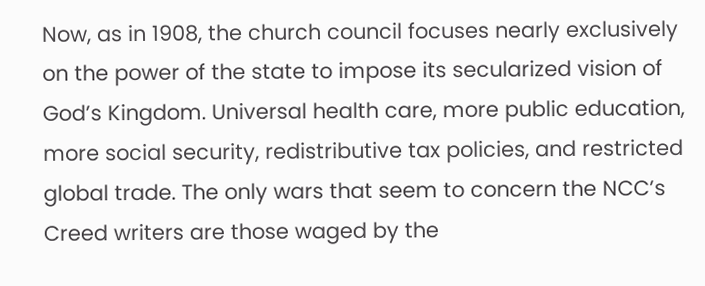Now, as in 1908, the church council focuses nearly exclusively on the power of the state to impose its secularized vision of God’s Kingdom. Universal health care, more public education, more social security, redistributive tax policies, and restricted global trade. The only wars that seem to concern the NCC’s Creed writers are those waged by the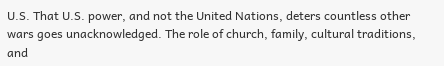U.S. That U.S. power, and not the United Nations, deters countless other wars goes unacknowledged. The role of church, family, cultural traditions, and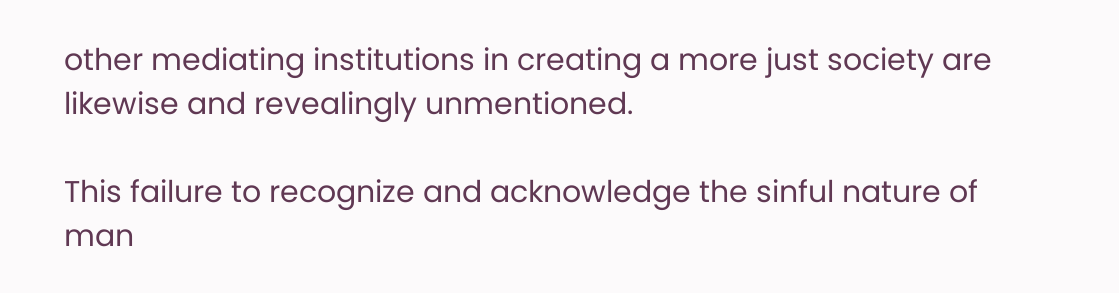other mediating institutions in creating a more just society are likewise and revealingly unmentioned.

This failure to recognize and acknowledge the sinful nature of man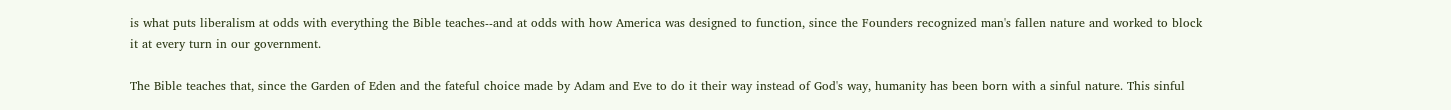is what puts liberalism at odds with everything the Bible teaches--and at odds with how America was designed to function, since the Founders recognized man's fallen nature and worked to block it at every turn in our government.

The Bible teaches that, since the Garden of Eden and the fateful choice made by Adam and Eve to do it their way instead of God's way, humanity has been born with a sinful nature. This sinful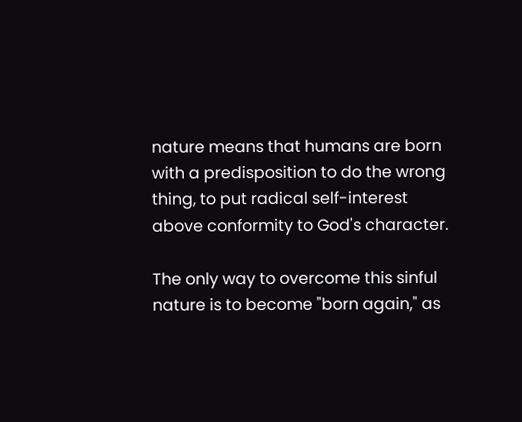nature means that humans are born with a predisposition to do the wrong thing, to put radical self-interest above conformity to God's character.

The only way to overcome this sinful nature is to become "born again," as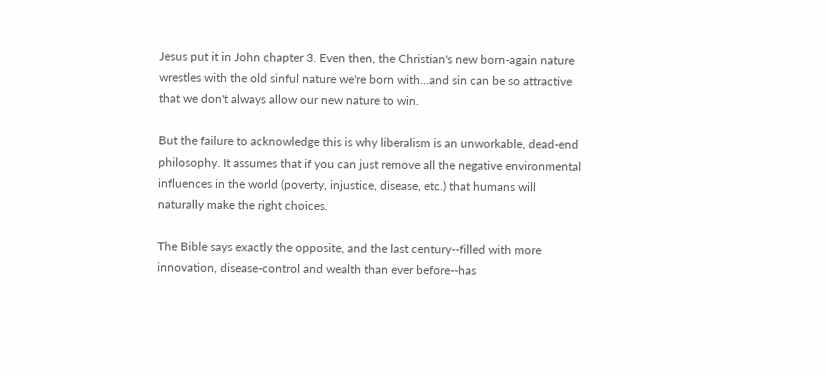Jesus put it in John chapter 3. Even then, the Christian's new born-again nature wrestles with the old sinful nature we're born with...and sin can be so attractive that we don't always allow our new nature to win.

But the failure to acknowledge this is why liberalism is an unworkable, dead-end philosophy. It assumes that if you can just remove all the negative environmental influences in the world (poverty, injustice, disease, etc.) that humans will naturally make the right choices.

The Bible says exactly the opposite, and the last century--filled with more innovation, disease-control and wealth than ever before--has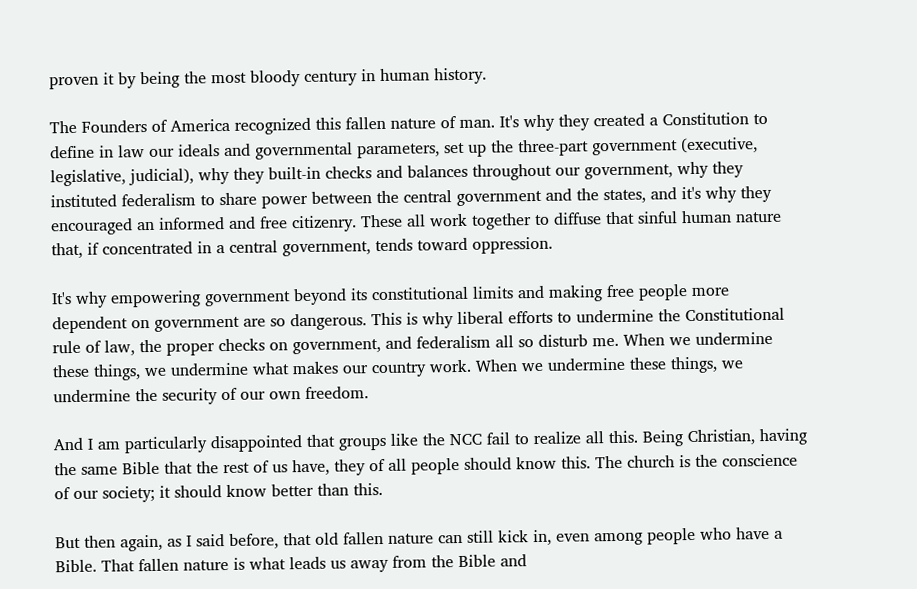proven it by being the most bloody century in human history.

The Founders of America recognized this fallen nature of man. It's why they created a Constitution to define in law our ideals and governmental parameters, set up the three-part government (executive, legislative, judicial), why they built-in checks and balances throughout our government, why they instituted federalism to share power between the central government and the states, and it's why they encouraged an informed and free citizenry. These all work together to diffuse that sinful human nature that, if concentrated in a central government, tends toward oppression.

It's why empowering government beyond its constitutional limits and making free people more dependent on government are so dangerous. This is why liberal efforts to undermine the Constitutional rule of law, the proper checks on government, and federalism all so disturb me. When we undermine these things, we undermine what makes our country work. When we undermine these things, we undermine the security of our own freedom.

And I am particularly disappointed that groups like the NCC fail to realize all this. Being Christian, having the same Bible that the rest of us have, they of all people should know this. The church is the conscience of our society; it should know better than this.

But then again, as I said before, that old fallen nature can still kick in, even among people who have a Bible. That fallen nature is what leads us away from the Bible and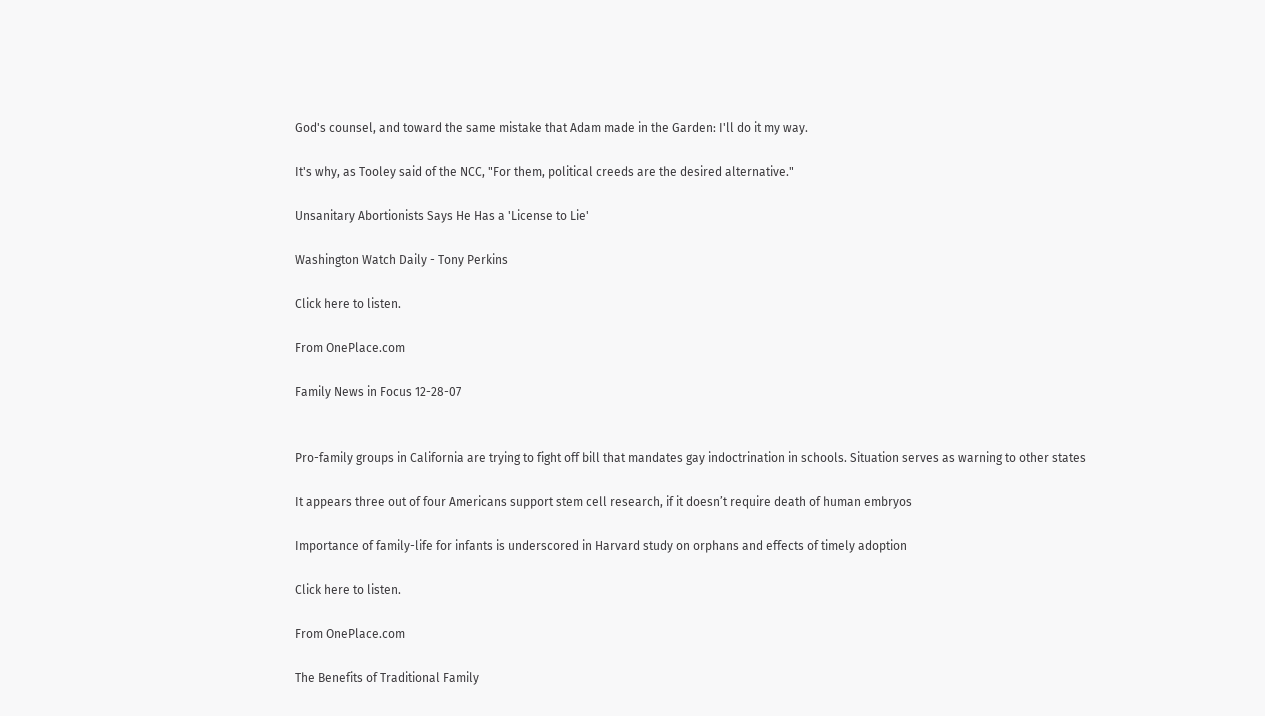God's counsel, and toward the same mistake that Adam made in the Garden: I'll do it my way.

It's why, as Tooley said of the NCC, "For them, political creeds are the desired alternative."

Unsanitary Abortionists Says He Has a 'License to Lie'

Washington Watch Daily - Tony Perkins

Click here to listen.

From OnePlace.com

Family News in Focus 12-28-07


Pro-family groups in California are trying to fight off bill that mandates gay indoctrination in schools. Situation serves as warning to other states

It appears three out of four Americans support stem cell research, if it doesn’t require death of human embryos

Importance of family-life for infants is underscored in Harvard study on orphans and effects of timely adoption

Click here to listen.

From OnePlace.com

The Benefits of Traditional Family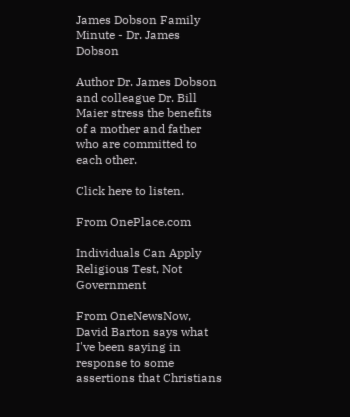James Dobson Family Minute - Dr. James Dobson

Author Dr. James Dobson and colleague Dr. Bill Maier stress the benefits of a mother and father who are committed to each other.

Click here to listen.

From OnePlace.com

Individuals Can Apply Religious Test, Not Government

From OneNewsNow, David Barton says what I've been saying in response to some assertions that Christians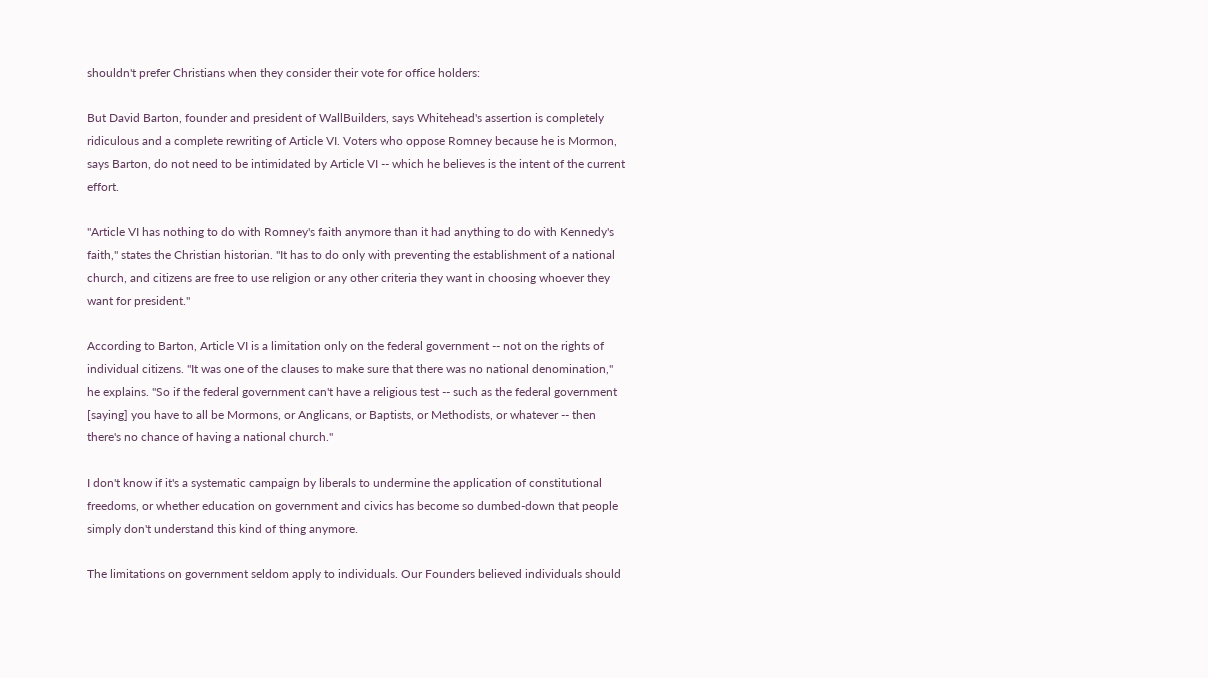shouldn't prefer Christians when they consider their vote for office holders:

But David Barton, founder and president of WallBuilders, says Whitehead's assertion is completely ridiculous and a complete rewriting of Article VI. Voters who oppose Romney because he is Mormon, says Barton, do not need to be intimidated by Article VI -- which he believes is the intent of the current effort.

"Article VI has nothing to do with Romney's faith anymore than it had anything to do with Kennedy's faith," states the Christian historian. "It has to do only with preventing the establishment of a national church, and citizens are free to use religion or any other criteria they want in choosing whoever they want for president."

According to Barton, Article VI is a limitation only on the federal government -- not on the rights of individual citizens. "It was one of the clauses to make sure that there was no national denomination," he explains. "So if the federal government can't have a religious test -- such as the federal government [saying] you have to all be Mormons, or Anglicans, or Baptists, or Methodists, or whatever -- then there's no chance of having a national church."

I don't know if it's a systematic campaign by liberals to undermine the application of constitutional freedoms, or whether education on government and civics has become so dumbed-down that people simply don't understand this kind of thing anymore.

The limitations on government seldom apply to individuals. Our Founders believed individuals should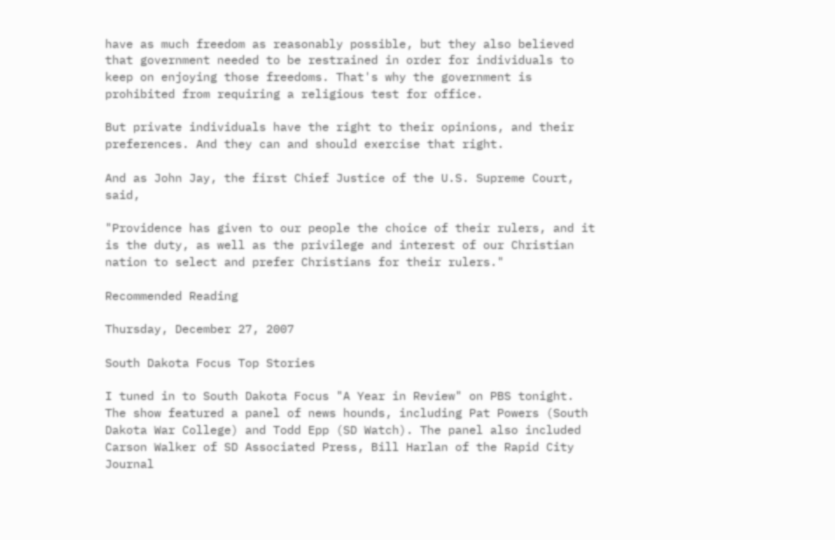have as much freedom as reasonably possible, but they also believed that government needed to be restrained in order for individuals to keep on enjoying those freedoms. That's why the government is prohibited from requiring a religious test for office.

But private individuals have the right to their opinions, and their preferences. And they can and should exercise that right.

And as John Jay, the first Chief Justice of the U.S. Supreme Court, said,

"Providence has given to our people the choice of their rulers, and it is the duty, as well as the privilege and interest of our Christian nation to select and prefer Christians for their rulers."

Recommended Reading

Thursday, December 27, 2007

South Dakota Focus Top Stories

I tuned in to South Dakota Focus "A Year in Review" on PBS tonight. The show featured a panel of news hounds, including Pat Powers (South Dakota War College) and Todd Epp (SD Watch). The panel also included Carson Walker of SD Associated Press, Bill Harlan of the Rapid City Journal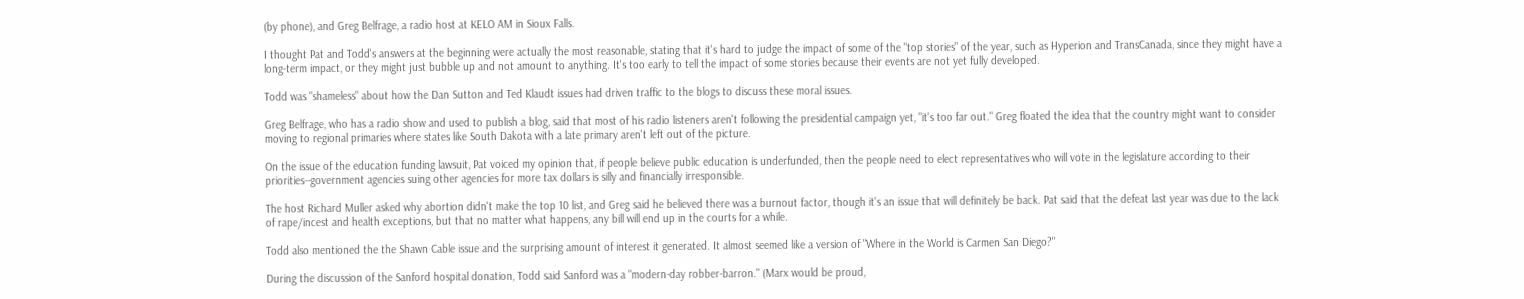(by phone), and Greg Belfrage, a radio host at KELO AM in Sioux Falls.

I thought Pat and Todd's answers at the beginning were actually the most reasonable, stating that it's hard to judge the impact of some of the "top stories" of the year, such as Hyperion and TransCanada, since they might have a long-term impact, or they might just bubble up and not amount to anything. It's too early to tell the impact of some stories because their events are not yet fully developed.

Todd was "shameless" about how the Dan Sutton and Ted Klaudt issues had driven traffic to the blogs to discuss these moral issues.

Greg Belfrage, who has a radio show and used to publish a blog, said that most of his radio listeners aren't following the presidential campaign yet, "it's too far out." Greg floated the idea that the country might want to consider moving to regional primaries where states like South Dakota with a late primary aren't left out of the picture.

On the issue of the education funding lawsuit, Pat voiced my opinion that, if people believe public education is underfunded, then the people need to elect representatives who will vote in the legislature according to their priorities--government agencies suing other agencies for more tax dollars is silly and financially irresponsible.

The host Richard Muller asked why abortion didn't make the top 10 list, and Greg said he believed there was a burnout factor, though it's an issue that will definitely be back. Pat said that the defeat last year was due to the lack of rape/incest and health exceptions, but that no matter what happens, any bill will end up in the courts for a while.

Todd also mentioned the the Shawn Cable issue and the surprising amount of interest it generated. It almost seemed like a version of "Where in the World is Carmen San Diego?"

During the discussion of the Sanford hospital donation, Todd said Sanford was a "modern-day robber-barron." (Marx would be proud,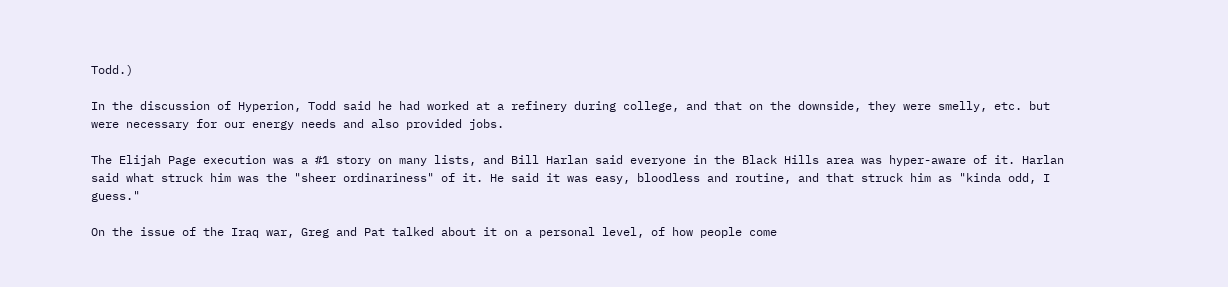Todd.)

In the discussion of Hyperion, Todd said he had worked at a refinery during college, and that on the downside, they were smelly, etc. but were necessary for our energy needs and also provided jobs.

The Elijah Page execution was a #1 story on many lists, and Bill Harlan said everyone in the Black Hills area was hyper-aware of it. Harlan said what struck him was the "sheer ordinariness" of it. He said it was easy, bloodless and routine, and that struck him as "kinda odd, I guess."

On the issue of the Iraq war, Greg and Pat talked about it on a personal level, of how people come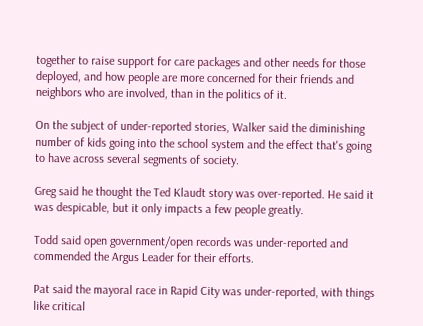together to raise support for care packages and other needs for those deployed, and how people are more concerned for their friends and neighbors who are involved, than in the politics of it.

On the subject of under-reported stories, Walker said the diminishing number of kids going into the school system and the effect that's going to have across several segments of society.

Greg said he thought the Ted Klaudt story was over-reported. He said it was despicable, but it only impacts a few people greatly.

Todd said open government/open records was under-reported and commended the Argus Leader for their efforts.

Pat said the mayoral race in Rapid City was under-reported, with things like critical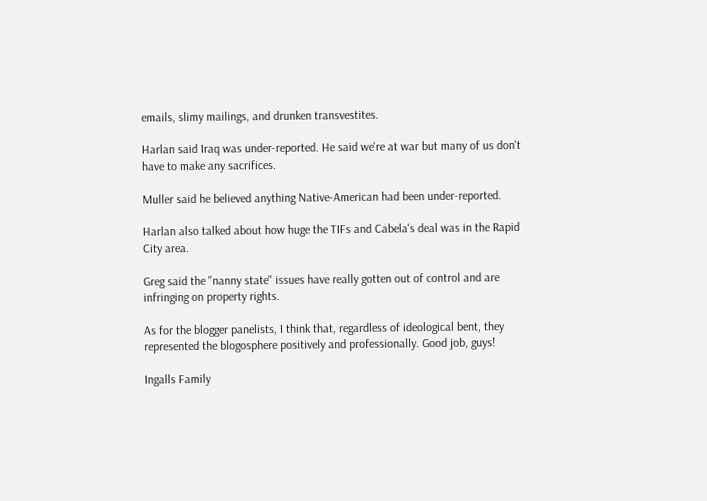emails, slimy mailings, and drunken transvestites.

Harlan said Iraq was under-reported. He said we're at war but many of us don't have to make any sacrifices.

Muller said he believed anything Native-American had been under-reported.

Harlan also talked about how huge the TIFs and Cabela's deal was in the Rapid City area.

Greg said the "nanny state" issues have really gotten out of control and are infringing on property rights.

As for the blogger panelists, I think that, regardless of ideological bent, they represented the blogosphere positively and professionally. Good job, guys!

Ingalls Family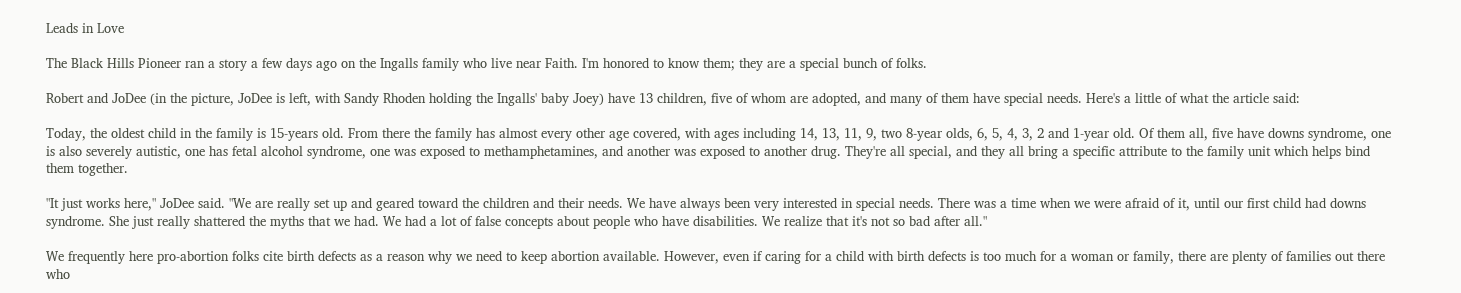Leads in Love

The Black Hills Pioneer ran a story a few days ago on the Ingalls family who live near Faith. I'm honored to know them; they are a special bunch of folks.

Robert and JoDee (in the picture, JoDee is left, with Sandy Rhoden holding the Ingalls' baby Joey) have 13 children, five of whom are adopted, and many of them have special needs. Here's a little of what the article said:

Today, the oldest child in the family is 15-years old. From there the family has almost every other age covered, with ages including 14, 13, 11, 9, two 8-year olds, 6, 5, 4, 3, 2 and 1-year old. Of them all, five have downs syndrome, one is also severely autistic, one has fetal alcohol syndrome, one was exposed to methamphetamines, and another was exposed to another drug. They're all special, and they all bring a specific attribute to the family unit which helps bind them together.

"It just works here," JoDee said. "We are really set up and geared toward the children and their needs. We have always been very interested in special needs. There was a time when we were afraid of it, until our first child had downs syndrome. She just really shattered the myths that we had. We had a lot of false concepts about people who have disabilities. We realize that it's not so bad after all."

We frequently here pro-abortion folks cite birth defects as a reason why we need to keep abortion available. However, even if caring for a child with birth defects is too much for a woman or family, there are plenty of families out there who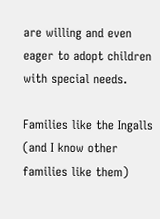are willing and even eager to adopt children with special needs.

Families like the Ingalls (and I know other families like them)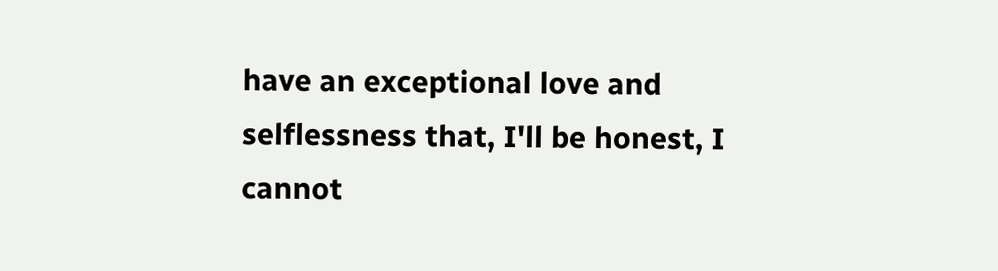have an exceptional love and selflessness that, I'll be honest, I cannot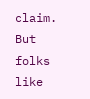claim. But folks like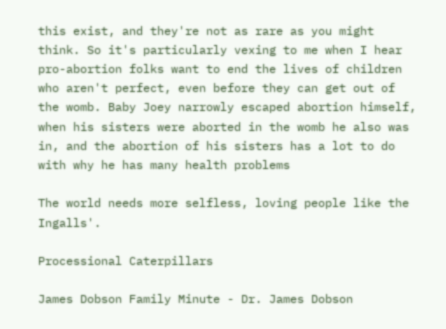this exist, and they're not as rare as you might think. So it's particularly vexing to me when I hear pro-abortion folks want to end the lives of children who aren't perfect, even before they can get out of the womb. Baby Joey narrowly escaped abortion himself, when his sisters were aborted in the womb he also was in, and the abortion of his sisters has a lot to do with why he has many health problems

The world needs more selfless, loving people like the Ingalls'.

Processional Caterpillars

James Dobson Family Minute - Dr. James Dobson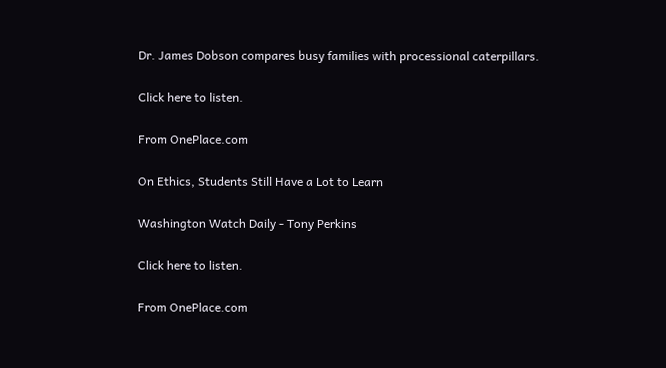Dr. James Dobson compares busy families with processional caterpillars.

Click here to listen.

From OnePlace.com

On Ethics, Students Still Have a Lot to Learn

Washington Watch Daily - Tony Perkins

Click here to listen.

From OnePlace.com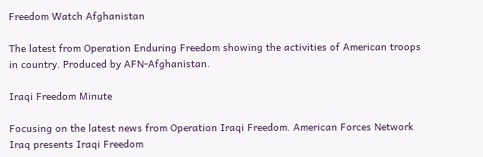Freedom Watch Afghanistan

The latest from Operation Enduring Freedom showing the activities of American troops in country. Produced by AFN-Afghanistan.

Iraqi Freedom Minute

Focusing on the latest news from Operation Iraqi Freedom. American Forces Network Iraq presents Iraqi Freedom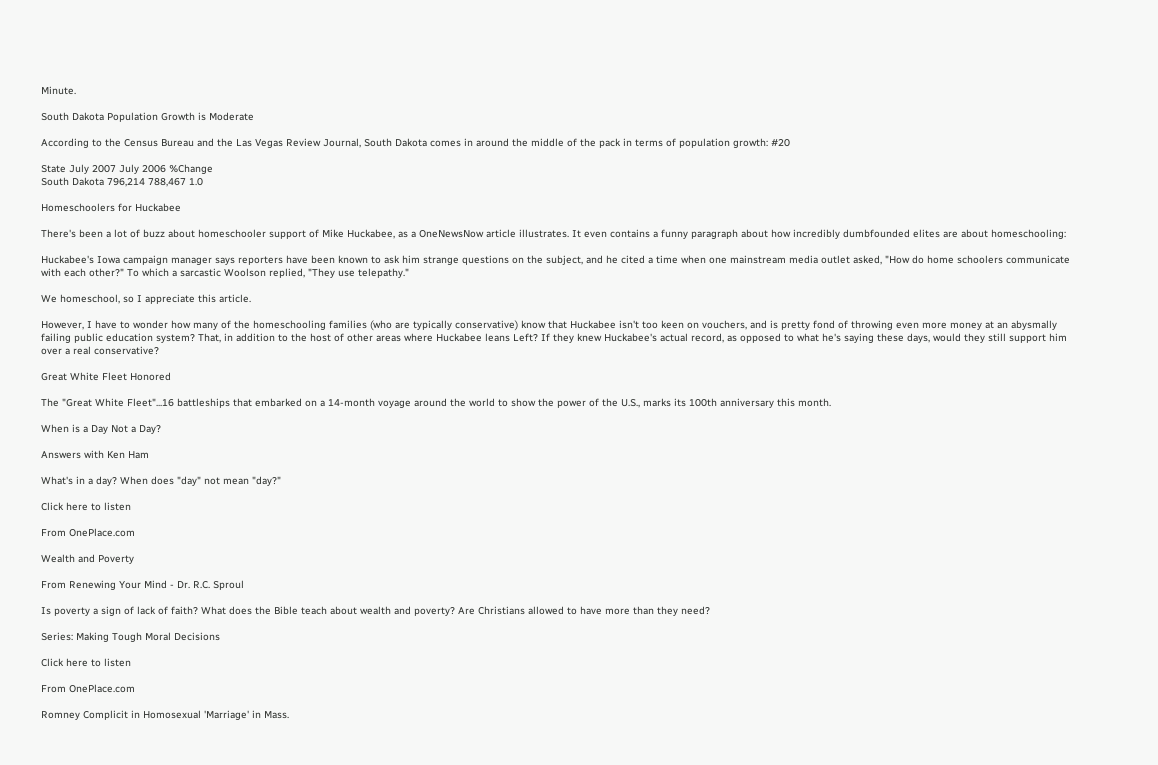Minute.

South Dakota Population Growth is Moderate

According to the Census Bureau and the Las Vegas Review Journal, South Dakota comes in around the middle of the pack in terms of population growth: #20

State July 2007 July 2006 %Change
South Dakota 796,214 788,467 1.0

Homeschoolers for Huckabee

There's been a lot of buzz about homeschooler support of Mike Huckabee, as a OneNewsNow article illustrates. It even contains a funny paragraph about how incredibly dumbfounded elites are about homeschooling:

Huckabee's Iowa campaign manager says reporters have been known to ask him strange questions on the subject, and he cited a time when one mainstream media outlet asked, "How do home schoolers communicate with each other?" To which a sarcastic Woolson replied, "They use telepathy."

We homeschool, so I appreciate this article.

However, I have to wonder how many of the homeschooling families (who are typically conservative) know that Huckabee isn't too keen on vouchers, and is pretty fond of throwing even more money at an abysmally failing public education system? That, in addition to the host of other areas where Huckabee leans Left? If they knew Huckabee's actual record, as opposed to what he's saying these days, would they still support him over a real conservative?

Great White Fleet Honored

The "Great White Fleet"...16 battleships that embarked on a 14-month voyage around the world to show the power of the U.S., marks its 100th anniversary this month.

When is a Day Not a Day?

Answers with Ken Ham

What's in a day? When does "day" not mean "day?"

Click here to listen

From OnePlace.com

Wealth and Poverty

From Renewing Your Mind - Dr. R.C. Sproul

Is poverty a sign of lack of faith? What does the Bible teach about wealth and poverty? Are Christians allowed to have more than they need?

Series: Making Tough Moral Decisions

Click here to listen

From OnePlace.com

Romney Complicit in Homosexual 'Marriage' in Mass.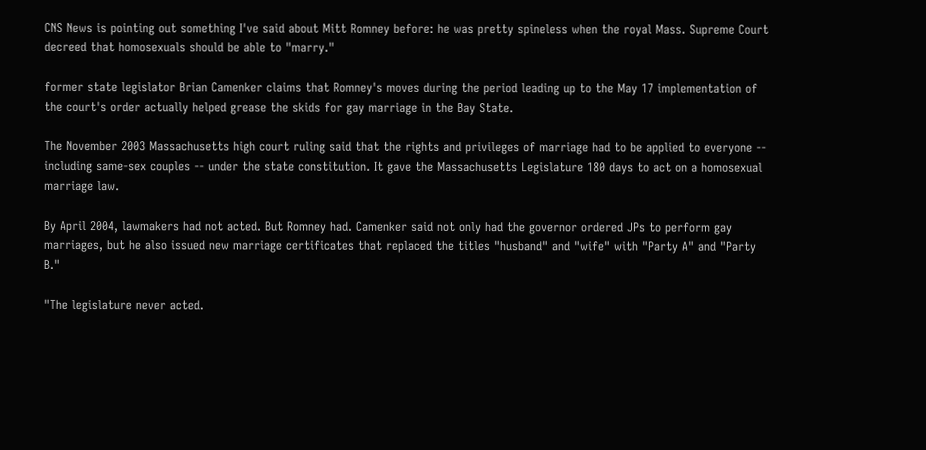CNS News is pointing out something I've said about Mitt Romney before: he was pretty spineless when the royal Mass. Supreme Court decreed that homosexuals should be able to "marry."

former state legislator Brian Camenker claims that Romney's moves during the period leading up to the May 17 implementation of the court's order actually helped grease the skids for gay marriage in the Bay State.

The November 2003 Massachusetts high court ruling said that the rights and privileges of marriage had to be applied to everyone -- including same-sex couples -- under the state constitution. It gave the Massachusetts Legislature 180 days to act on a homosexual marriage law.

By April 2004, lawmakers had not acted. But Romney had. Camenker said not only had the governor ordered JPs to perform gay marriages, but he also issued new marriage certificates that replaced the titles "husband" and "wife" with "Party A" and "Party B."

"The legislature never acted.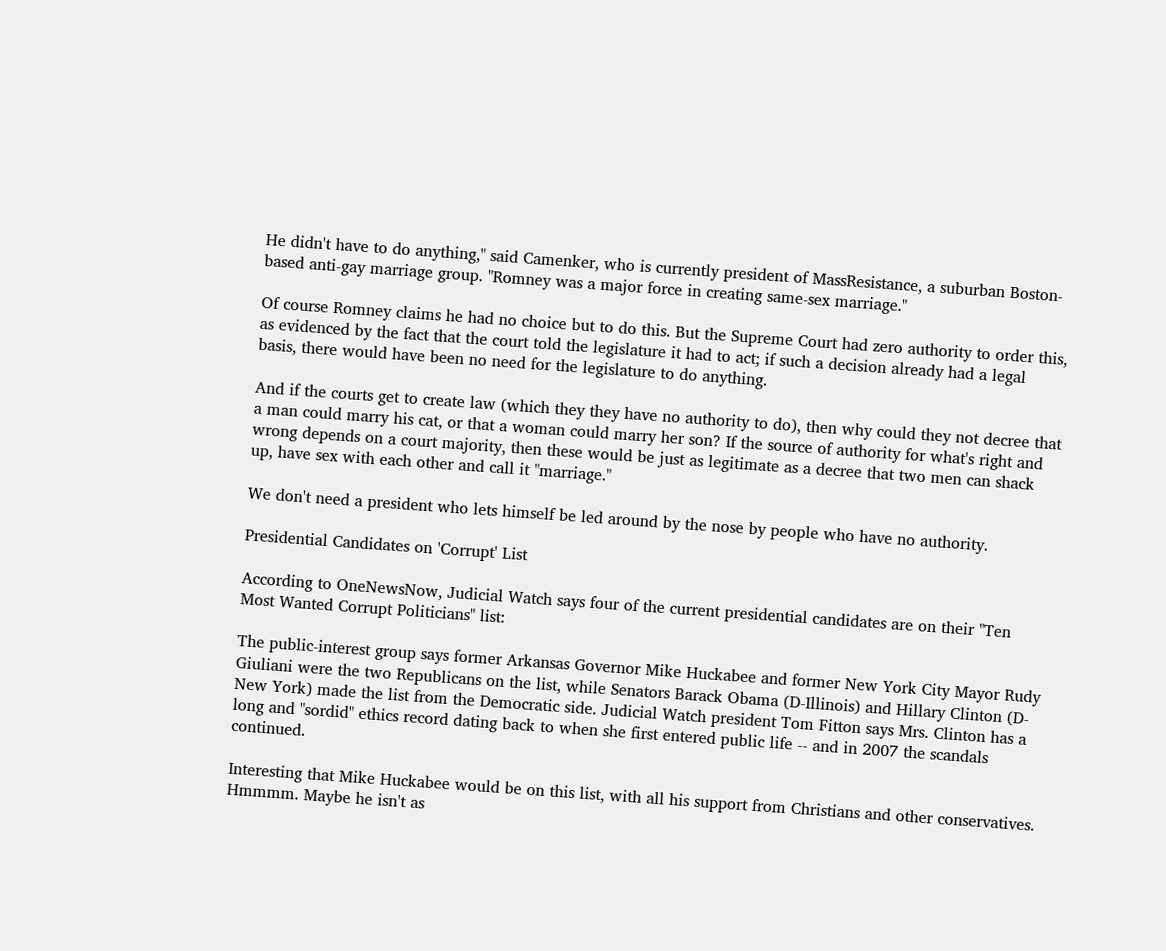He didn't have to do anything," said Camenker, who is currently president of MassResistance, a suburban Boston-based anti-gay marriage group. "Romney was a major force in creating same-sex marriage."

Of course Romney claims he had no choice but to do this. But the Supreme Court had zero authority to order this, as evidenced by the fact that the court told the legislature it had to act; if such a decision already had a legal basis, there would have been no need for the legislature to do anything.

And if the courts get to create law (which they they have no authority to do), then why could they not decree that a man could marry his cat, or that a woman could marry her son? If the source of authority for what's right and wrong depends on a court majority, then these would be just as legitimate as a decree that two men can shack up, have sex with each other and call it "marriage."

We don't need a president who lets himself be led around by the nose by people who have no authority.

Presidential Candidates on 'Corrupt' List

According to OneNewsNow, Judicial Watch says four of the current presidential candidates are on their "Ten Most Wanted Corrupt Politicians" list:

The public-interest group says former Arkansas Governor Mike Huckabee and former New York City Mayor Rudy Giuliani were the two Republicans on the list, while Senators Barack Obama (D-Illinois) and Hillary Clinton (D-New York) made the list from the Democratic side. Judicial Watch president Tom Fitton says Mrs. Clinton has a long and "sordid" ethics record dating back to when she first entered public life -- and in 2007 the scandals continued.

Interesting that Mike Huckabee would be on this list, with all his support from Christians and other conservatives. Hmmmm. Maybe he isn't as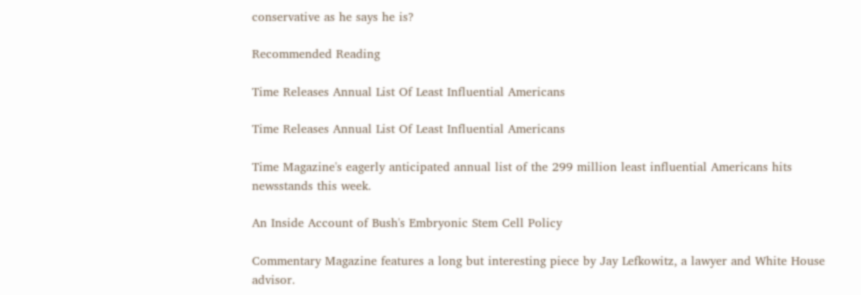conservative as he says he is?

Recommended Reading

Time Releases Annual List Of Least Influential Americans

Time Releases Annual List Of Least Influential Americans

Time Magazine's eagerly anticipated annual list of the 299 million least influential Americans hits newsstands this week.

An Inside Account of Bush's Embryonic Stem Cell Policy

Commentary Magazine features a long but interesting piece by Jay Lefkowitz, a lawyer and White House advisor.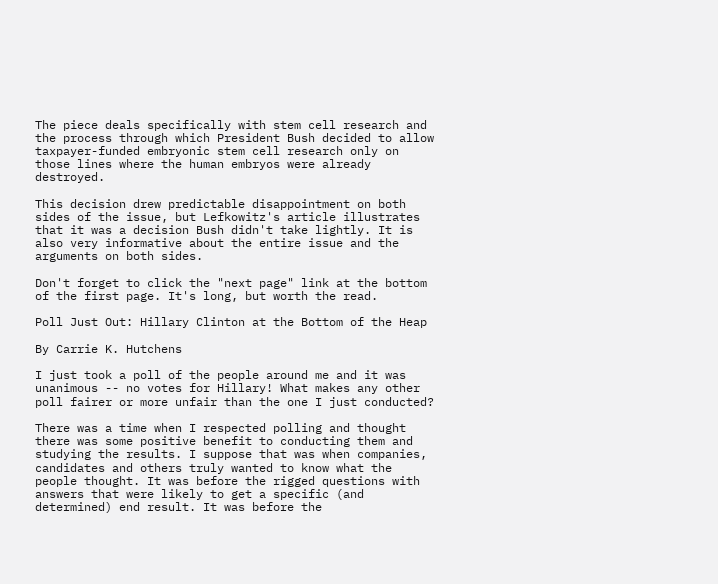The piece deals specifically with stem cell research and the process through which President Bush decided to allow taxpayer-funded embryonic stem cell research only on those lines where the human embryos were already destroyed.

This decision drew predictable disappointment on both sides of the issue, but Lefkowitz's article illustrates that it was a decision Bush didn't take lightly. It is also very informative about the entire issue and the arguments on both sides.

Don't forget to click the "next page" link at the bottom of the first page. It's long, but worth the read.

Poll Just Out: Hillary Clinton at the Bottom of the Heap

By Carrie K. Hutchens

I just took a poll of the people around me and it was unanimous -- no votes for Hillary! What makes any other poll fairer or more unfair than the one I just conducted?

There was a time when I respected polling and thought there was some positive benefit to conducting them and studying the results. I suppose that was when companies, candidates and others truly wanted to know what the people thought. It was before the rigged questions with answers that were likely to get a specific (and determined) end result. It was before the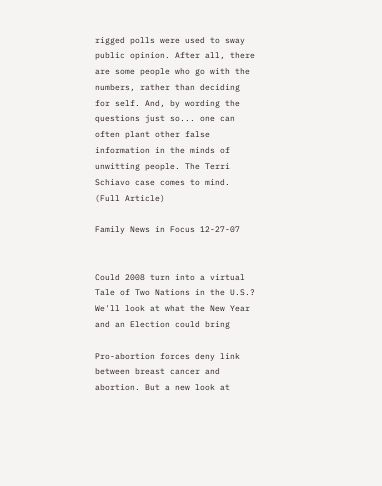rigged polls were used to sway public opinion. After all, there are some people who go with the numbers, rather than deciding for self. And, by wording the questions just so... one can often plant other false information in the minds of unwitting people. The Terri Schiavo case comes to mind. (Full Article)

Family News in Focus 12-27-07


Could 2008 turn into a virtual Tale of Two Nations in the U.S.? We'll look at what the New Year and an Election could bring

Pro-abortion forces deny link between breast cancer and abortion. But a new look at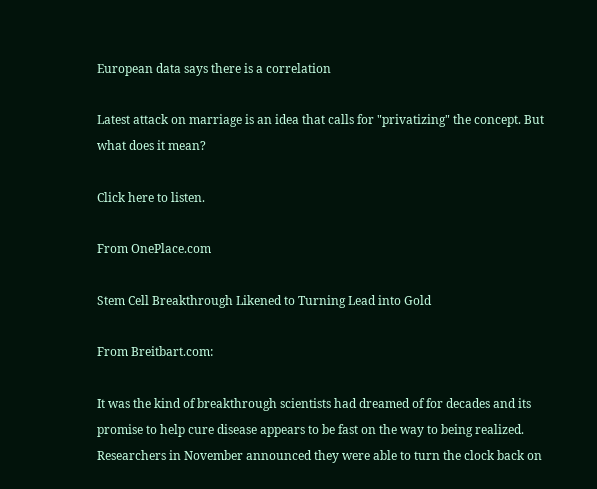European data says there is a correlation

Latest attack on marriage is an idea that calls for "privatizing" the concept. But what does it mean?

Click here to listen.

From OnePlace.com

Stem Cell Breakthrough Likened to Turning Lead into Gold

From Breitbart.com:

It was the kind of breakthrough scientists had dreamed of for decades and its promise to help cure disease appears to be fast on the way to being realized.
Researchers in November announced they were able to turn the clock back on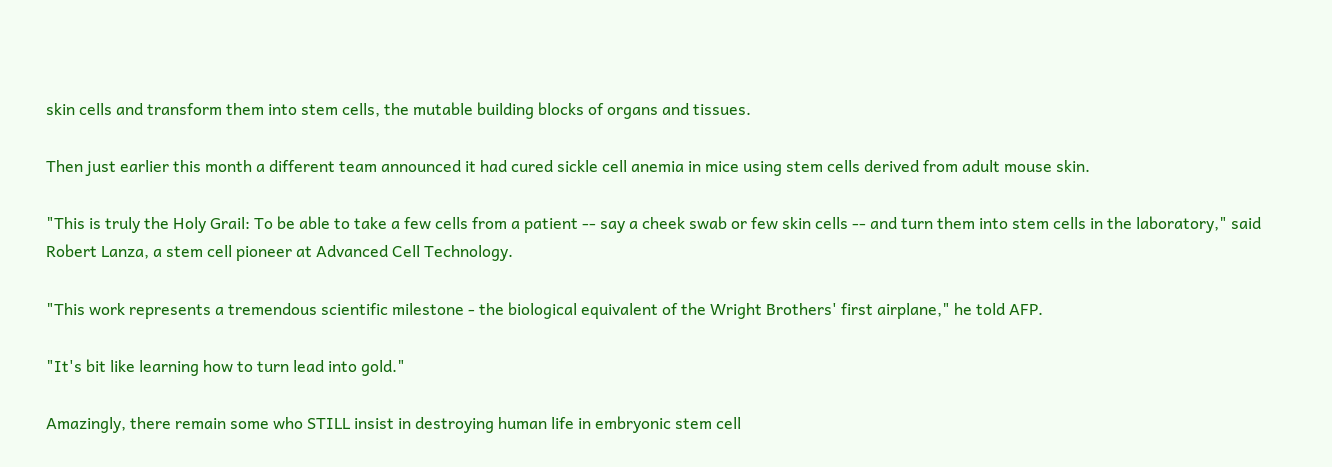skin cells and transform them into stem cells, the mutable building blocks of organs and tissues.

Then just earlier this month a different team announced it had cured sickle cell anemia in mice using stem cells derived from adult mouse skin.

"This is truly the Holy Grail: To be able to take a few cells from a patient -- say a cheek swab or few skin cells -- and turn them into stem cells in the laboratory," said Robert Lanza, a stem cell pioneer at Advanced Cell Technology.

"This work represents a tremendous scientific milestone - the biological equivalent of the Wright Brothers' first airplane," he told AFP.

"It's bit like learning how to turn lead into gold."

Amazingly, there remain some who STILL insist in destroying human life in embryonic stem cell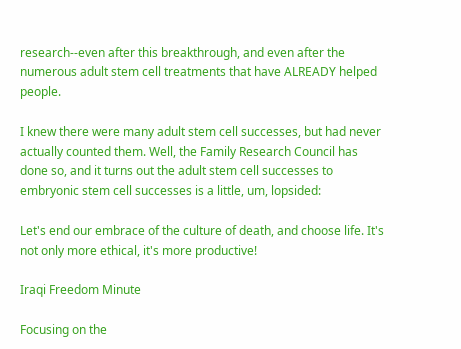research--even after this breakthrough, and even after the numerous adult stem cell treatments that have ALREADY helped people.

I knew there were many adult stem cell successes, but had never actually counted them. Well, the Family Research Council has done so, and it turns out the adult stem cell successes to embryonic stem cell successes is a little, um, lopsided:

Let's end our embrace of the culture of death, and choose life. It's not only more ethical, it's more productive!

Iraqi Freedom Minute

Focusing on the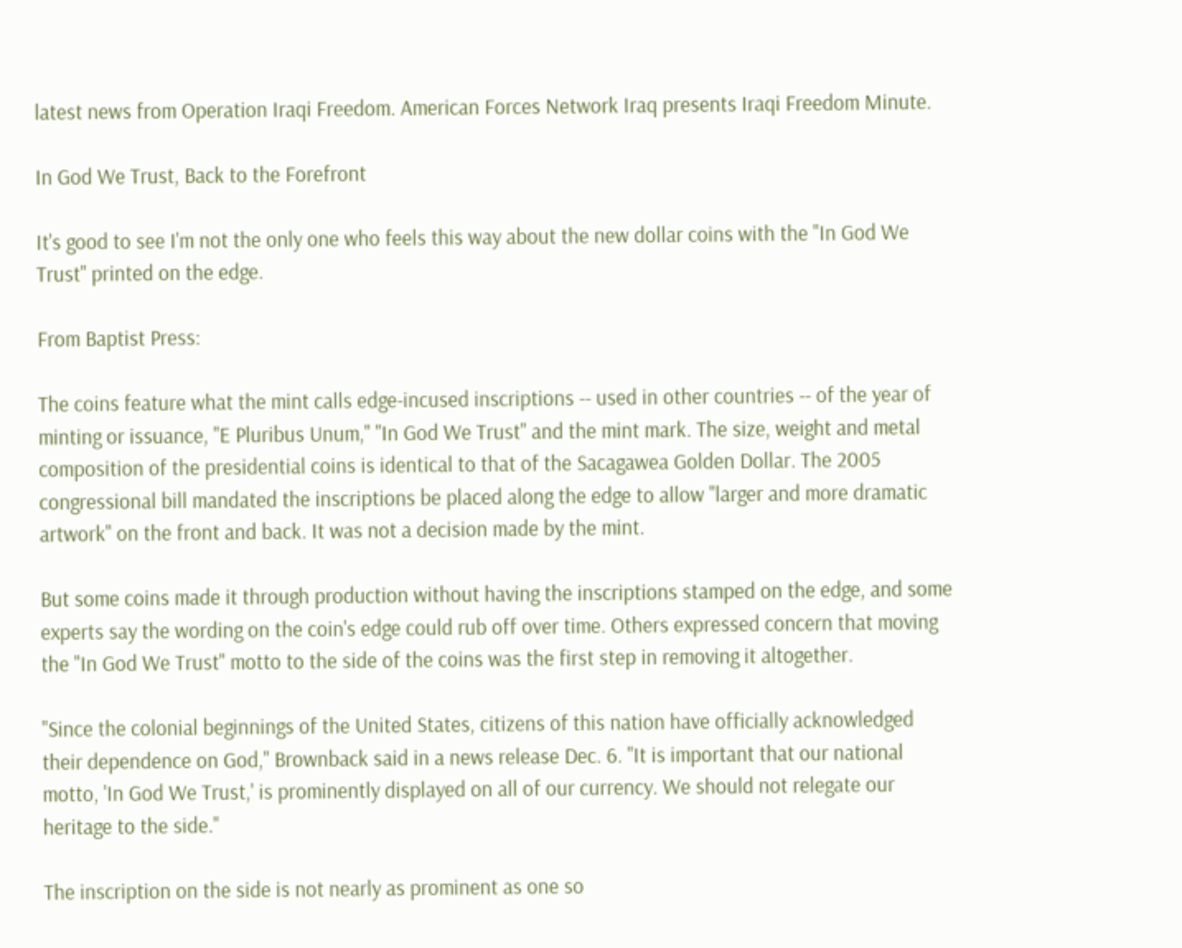latest news from Operation Iraqi Freedom. American Forces Network Iraq presents Iraqi Freedom Minute.

In God We Trust, Back to the Forefront

It's good to see I'm not the only one who feels this way about the new dollar coins with the "In God We Trust" printed on the edge.

From Baptist Press:

The coins feature what the mint calls edge-incused inscriptions -- used in other countries -- of the year of minting or issuance, "E Pluribus Unum," "In God We Trust" and the mint mark. The size, weight and metal composition of the presidential coins is identical to that of the Sacagawea Golden Dollar. The 2005 congressional bill mandated the inscriptions be placed along the edge to allow "larger and more dramatic artwork" on the front and back. It was not a decision made by the mint.

But some coins made it through production without having the inscriptions stamped on the edge, and some experts say the wording on the coin's edge could rub off over time. Others expressed concern that moving the "In God We Trust" motto to the side of the coins was the first step in removing it altogether.

"Since the colonial beginnings of the United States, citizens of this nation have officially acknowledged their dependence on God," Brownback said in a news release Dec. 6. "It is important that our national motto, 'In God We Trust,' is prominently displayed on all of our currency. We should not relegate our heritage to the side."

The inscription on the side is not nearly as prominent as one so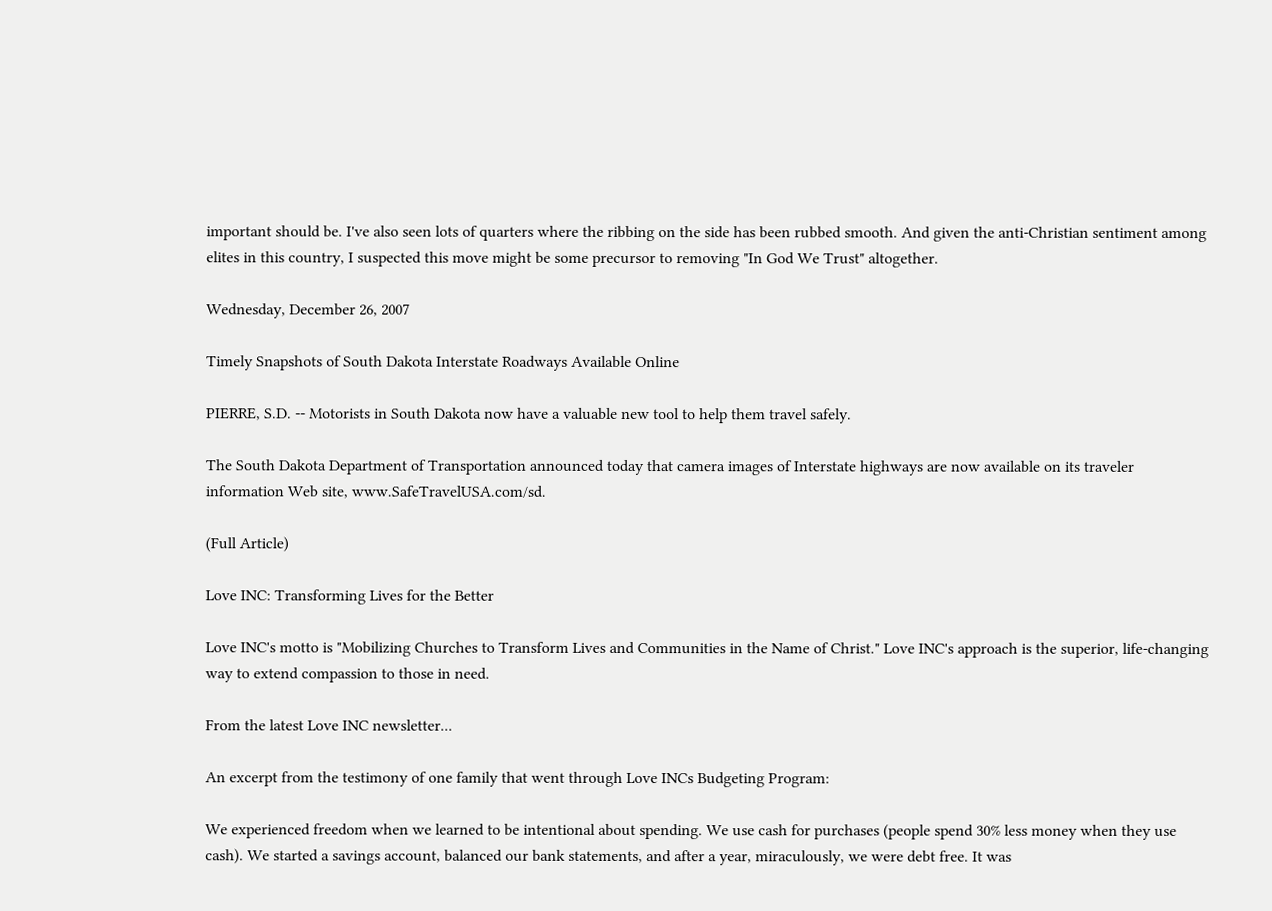important should be. I've also seen lots of quarters where the ribbing on the side has been rubbed smooth. And given the anti-Christian sentiment among elites in this country, I suspected this move might be some precursor to removing "In God We Trust" altogether.

Wednesday, December 26, 2007

Timely Snapshots of South Dakota Interstate Roadways Available Online

PIERRE, S.D. -- Motorists in South Dakota now have a valuable new tool to help them travel safely.

The South Dakota Department of Transportation announced today that camera images of Interstate highways are now available on its traveler information Web site, www.SafeTravelUSA.com/sd.

(Full Article)

Love INC: Transforming Lives for the Better

Love INC's motto is "Mobilizing Churches to Transform Lives and Communities in the Name of Christ." Love INC's approach is the superior, life-changing way to extend compassion to those in need.

From the latest Love INC newsletter...

An excerpt from the testimony of one family that went through Love INCs Budgeting Program:

We experienced freedom when we learned to be intentional about spending. We use cash for purchases (people spend 30% less money when they use cash). We started a savings account, balanced our bank statements, and after a year, miraculously, we were debt free. It was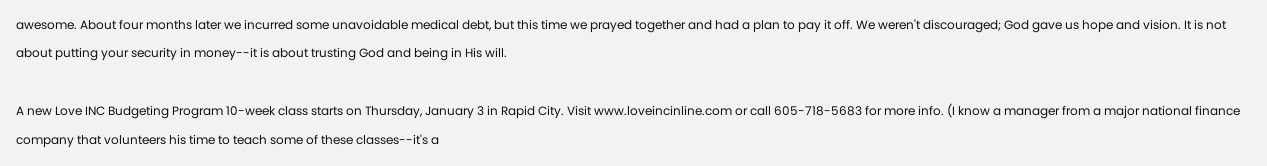awesome. About four months later we incurred some unavoidable medical debt, but this time we prayed together and had a plan to pay it off. We weren't discouraged; God gave us hope and vision. It is not about putting your security in money--it is about trusting God and being in His will.

A new Love INC Budgeting Program 10-week class starts on Thursday, January 3 in Rapid City. Visit www.loveincinline.com or call 605-718-5683 for more info. (I know a manager from a major national finance company that volunteers his time to teach some of these classes--it's a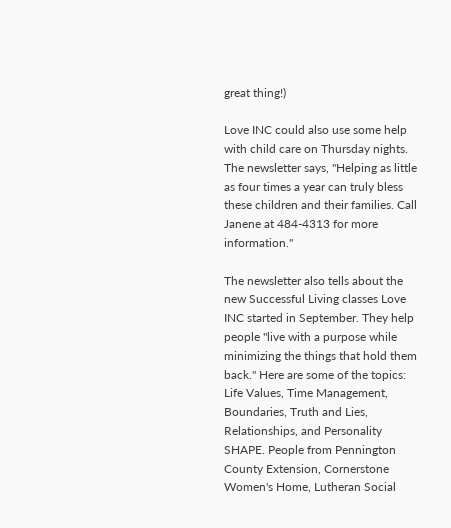great thing!)

Love INC could also use some help with child care on Thursday nights. The newsletter says, "Helping as little as four times a year can truly bless these children and their families. Call Janene at 484-4313 for more information."

The newsletter also tells about the new Successful Living classes Love INC started in September. They help people "live with a purpose while minimizing the things that hold them back." Here are some of the topics: Life Values, Time Management, Boundaries, Truth and Lies, Relationships, and Personality SHAPE. People from Pennington County Extension, Cornerstone Women's Home, Lutheran Social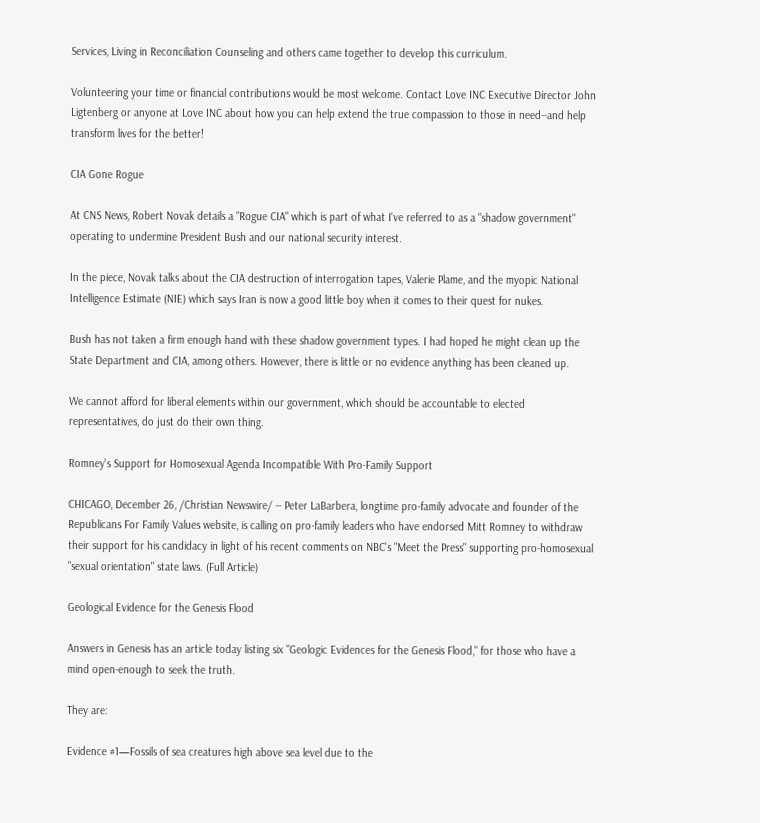Services, Living in Reconciliation Counseling and others came together to develop this curriculum.

Volunteering your time or financial contributions would be most welcome. Contact Love INC Executive Director John Ligtenberg or anyone at Love INC about how you can help extend the true compassion to those in need--and help transform lives for the better!

CIA Gone Rogue

At CNS News, Robert Novak details a "Rogue CIA" which is part of what I've referred to as a "shadow government" operating to undermine President Bush and our national security interest.

In the piece, Novak talks about the CIA destruction of interrogation tapes, Valerie Plame, and the myopic National Intelligence Estimate (NIE) which says Iran is now a good little boy when it comes to their quest for nukes.

Bush has not taken a firm enough hand with these shadow government types. I had hoped he might clean up the State Department and CIA, among others. However, there is little or no evidence anything has been cleaned up.

We cannot afford for liberal elements within our government, which should be accountable to elected representatives, do just do their own thing.

Romney's Support for Homosexual Agenda Incompatible With Pro-Family Support

CHICAGO, December 26, /Christian Newswire/ -- Peter LaBarbera, longtime pro-family advocate and founder of the Republicans For Family Values website, is calling on pro-family leaders who have endorsed Mitt Romney to withdraw their support for his candidacy in light of his recent comments on NBC's "Meet the Press" supporting pro-homosexual "sexual orientation" state laws. (Full Article)

Geological Evidence for the Genesis Flood

Answers in Genesis has an article today listing six "Geologic Evidences for the Genesis Flood," for those who have a mind open-enough to seek the truth.

They are:

Evidence #1—Fossils of sea creatures high above sea level due to the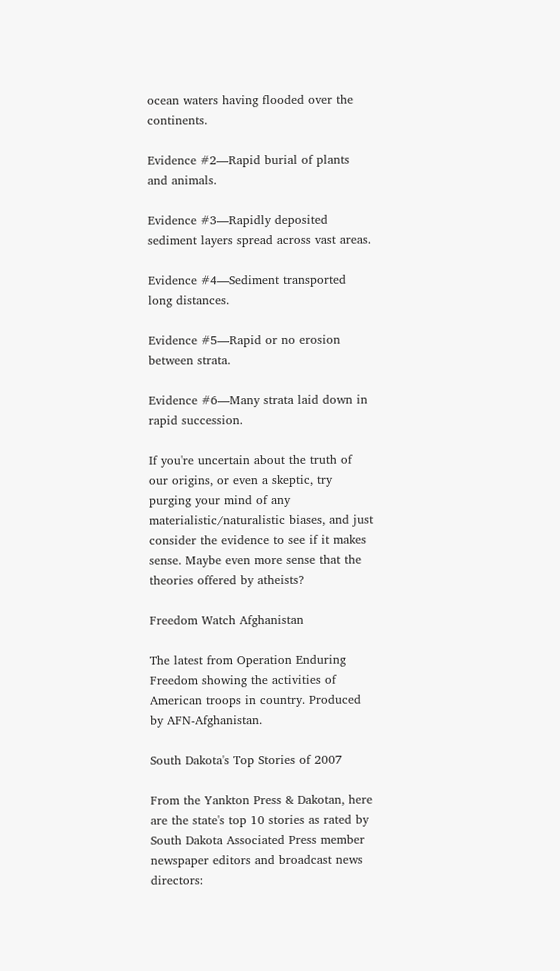ocean waters having flooded over the continents.

Evidence #2—Rapid burial of plants and animals.

Evidence #3—Rapidly deposited sediment layers spread across vast areas.

Evidence #4—Sediment transported long distances.

Evidence #5—Rapid or no erosion between strata.

Evidence #6—Many strata laid down in rapid succession.

If you're uncertain about the truth of our origins, or even a skeptic, try purging your mind of any materialistic/naturalistic biases, and just consider the evidence to see if it makes sense. Maybe even more sense that the theories offered by atheists?

Freedom Watch Afghanistan

The latest from Operation Enduring Freedom showing the activities of American troops in country. Produced by AFN-Afghanistan.

South Dakota's Top Stories of 2007

From the Yankton Press & Dakotan, here are the state's top 10 stories as rated by South Dakota Associated Press member newspaper editors and broadcast news directors: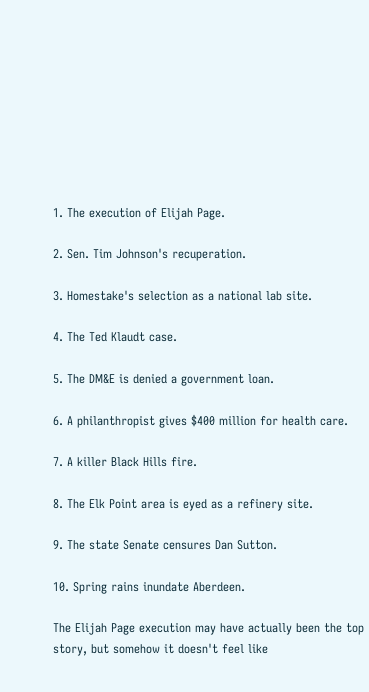1. The execution of Elijah Page.

2. Sen. Tim Johnson's recuperation.

3. Homestake's selection as a national lab site.

4. The Ted Klaudt case.

5. The DM&E is denied a government loan.

6. A philanthropist gives $400 million for health care.

7. A killer Black Hills fire.

8. The Elk Point area is eyed as a refinery site.

9. The state Senate censures Dan Sutton.

10. Spring rains inundate Aberdeen.

The Elijah Page execution may have actually been the top story, but somehow it doesn't feel like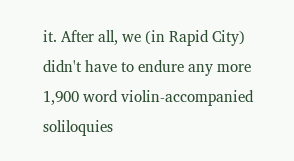it. After all, we (in Rapid City) didn't have to endure any more 1,900 word violin-accompanied soliloquies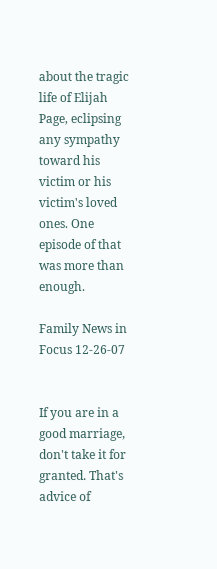about the tragic life of Elijah Page, eclipsing any sympathy toward his victim or his victim's loved ones. One episode of that was more than enough.

Family News in Focus 12-26-07


If you are in a good marriage, don't take it for granted. That's advice of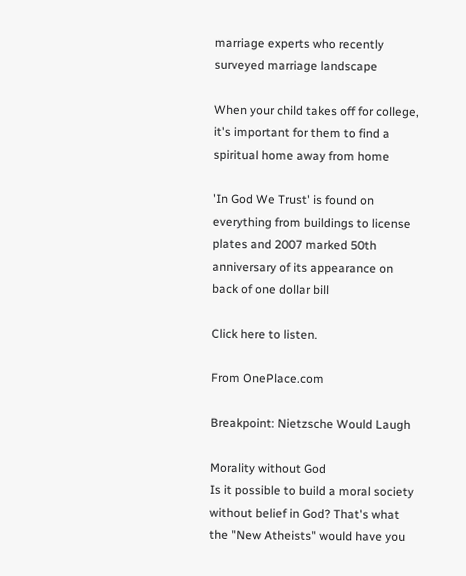marriage experts who recently surveyed marriage landscape

When your child takes off for college, it's important for them to find a spiritual home away from home

'In God We Trust' is found on everything from buildings to license plates and 2007 marked 50th anniversary of its appearance on back of one dollar bill

Click here to listen.

From OnePlace.com

Breakpoint: Nietzsche Would Laugh

Morality without God
Is it possible to build a moral society without belief in God? That's what the "New Atheists" would have you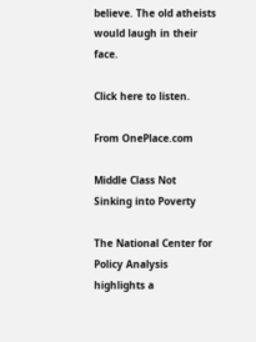believe. The old atheists would laugh in their face.

Click here to listen.

From OnePlace.com

Middle Class Not Sinking into Poverty

The National Center for Policy Analysis highlights a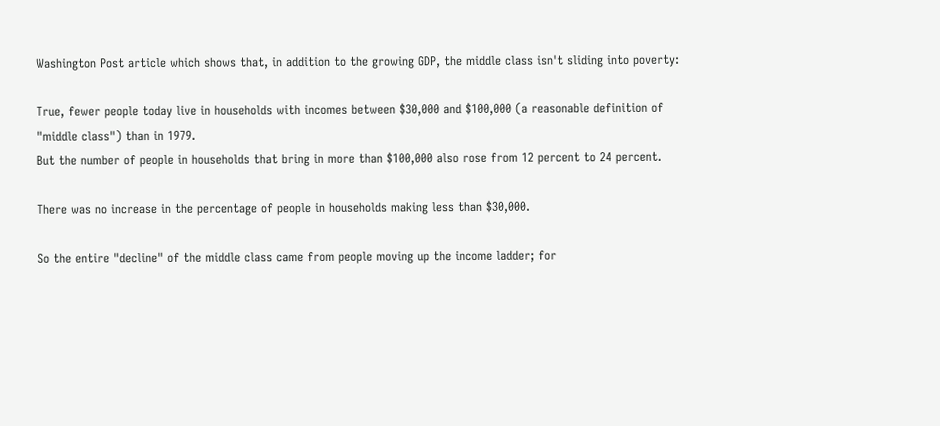Washington Post article which shows that, in addition to the growing GDP, the middle class isn't sliding into poverty:

True, fewer people today live in households with incomes between $30,000 and $100,000 (a reasonable definition of "middle class") than in 1979.
But the number of people in households that bring in more than $100,000 also rose from 12 percent to 24 percent.

There was no increase in the percentage of people in households making less than $30,000.

So the entire "decline" of the middle class came from people moving up the income ladder; for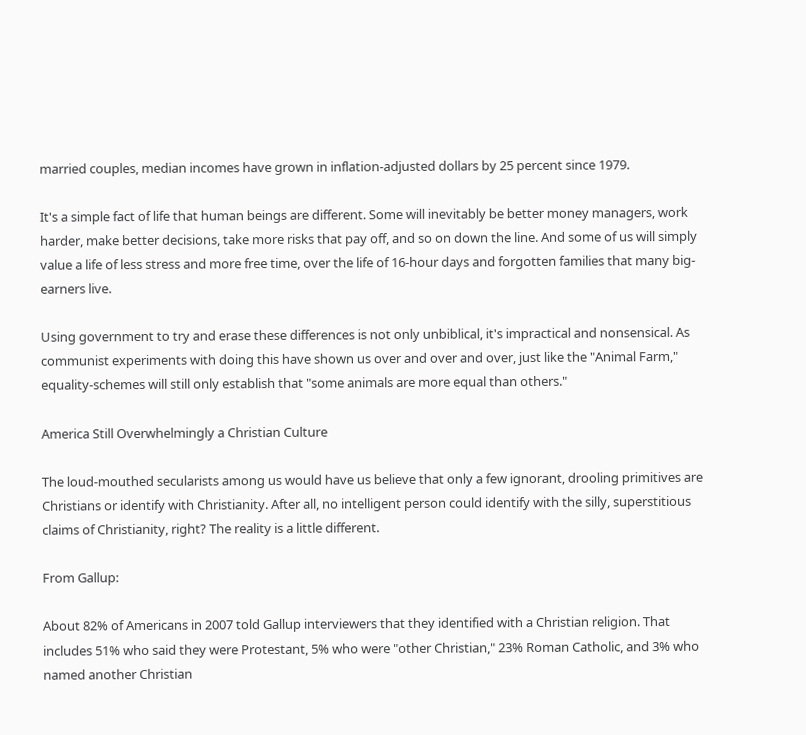married couples, median incomes have grown in inflation-adjusted dollars by 25 percent since 1979.

It's a simple fact of life that human beings are different. Some will inevitably be better money managers, work harder, make better decisions, take more risks that pay off, and so on down the line. And some of us will simply value a life of less stress and more free time, over the life of 16-hour days and forgotten families that many big-earners live.

Using government to try and erase these differences is not only unbiblical, it's impractical and nonsensical. As communist experiments with doing this have shown us over and over and over, just like the "Animal Farm," equality-schemes will still only establish that "some animals are more equal than others."

America Still Overwhelmingly a Christian Culture

The loud-mouthed secularists among us would have us believe that only a few ignorant, drooling primitives are Christians or identify with Christianity. After all, no intelligent person could identify with the silly, superstitious claims of Christianity, right? The reality is a little different.

From Gallup:

About 82% of Americans in 2007 told Gallup interviewers that they identified with a Christian religion. That includes 51% who said they were Protestant, 5% who were "other Christian," 23% Roman Catholic, and 3% who named another Christian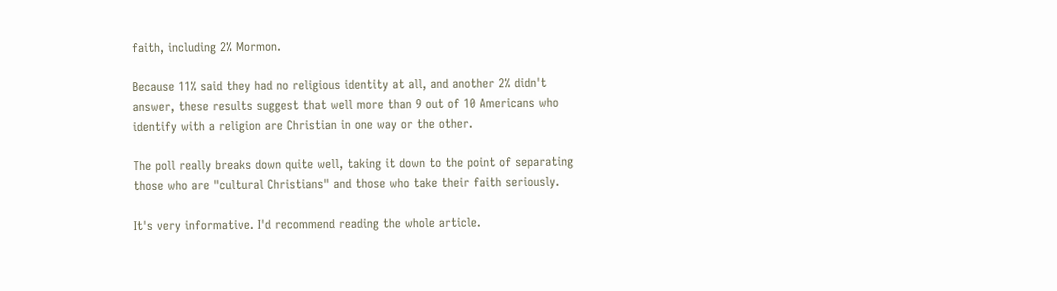faith, including 2% Mormon.

Because 11% said they had no religious identity at all, and another 2% didn't answer, these results suggest that well more than 9 out of 10 Americans who identify with a religion are Christian in one way or the other.

The poll really breaks down quite well, taking it down to the point of separating those who are "cultural Christians" and those who take their faith seriously.

It's very informative. I'd recommend reading the whole article.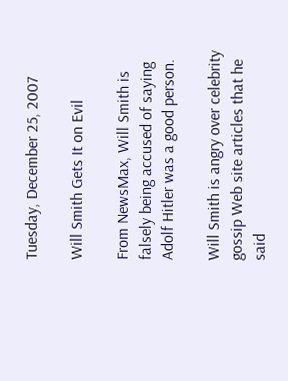Tuesday, December 25, 2007

Will Smith Gets It on Evil

From NewsMax, Will Smith is falsely being accused of saying Adolf Hitler was a good person.

Will Smith is angry over celebrity gossip Web site articles that he said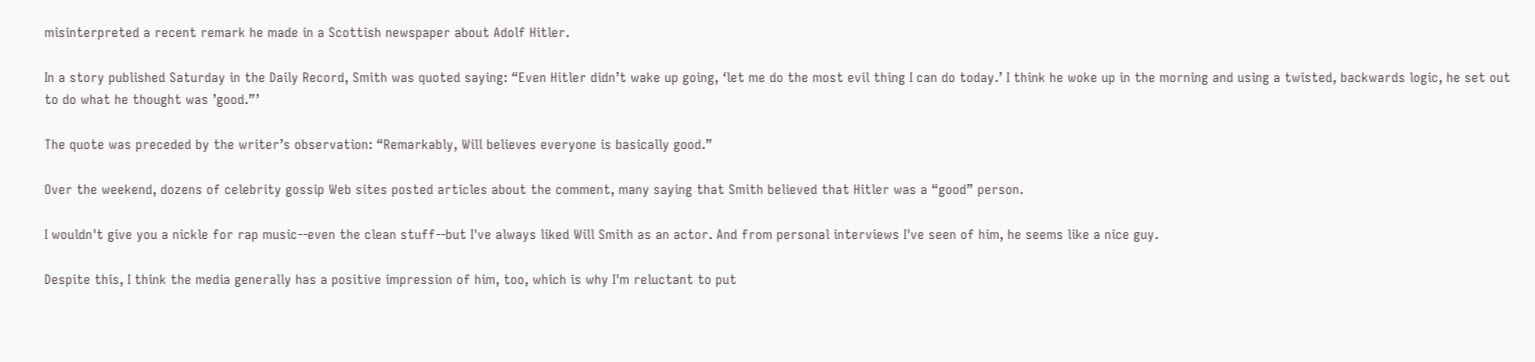misinterpreted a recent remark he made in a Scottish newspaper about Adolf Hitler.

In a story published Saturday in the Daily Record, Smith was quoted saying: “Even Hitler didn’t wake up going, ‘let me do the most evil thing I can do today.’ I think he woke up in the morning and using a twisted, backwards logic, he set out to do what he thought was ’good.”’

The quote was preceded by the writer’s observation: “Remarkably, Will believes everyone is basically good.”

Over the weekend, dozens of celebrity gossip Web sites posted articles about the comment, many saying that Smith believed that Hitler was a “good” person.

I wouldn't give you a nickle for rap music--even the clean stuff--but I've always liked Will Smith as an actor. And from personal interviews I've seen of him, he seems like a nice guy.

Despite this, I think the media generally has a positive impression of him, too, which is why I'm reluctant to put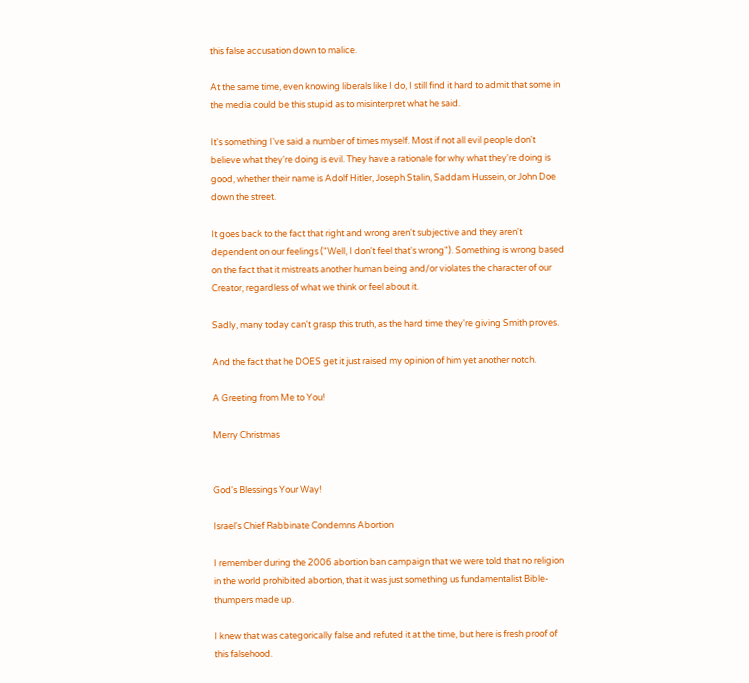this false accusation down to malice.

At the same time, even knowing liberals like I do, I still find it hard to admit that some in the media could be this stupid as to misinterpret what he said.

It's something I've said a number of times myself. Most if not all evil people don't believe what they're doing is evil. They have a rationale for why what they're doing is good, whether their name is Adolf Hitler, Joseph Stalin, Saddam Hussein, or John Doe down the street.

It goes back to the fact that right and wrong aren't subjective and they aren't dependent on our feelings ("Well, I don't feel that's wrong"). Something is wrong based on the fact that it mistreats another human being and/or violates the character of our Creator, regardless of what we think or feel about it.

Sadly, many today can't grasp this truth, as the hard time they're giving Smith proves.

And the fact that he DOES get it just raised my opinion of him yet another notch.

A Greeting from Me to You!

Merry Christmas


God's Blessings Your Way!

Israel's Chief Rabbinate Condemns Abortion

I remember during the 2006 abortion ban campaign that we were told that no religion in the world prohibited abortion, that it was just something us fundamentalist Bible-thumpers made up.

I knew that was categorically false and refuted it at the time, but here is fresh proof of this falsehood.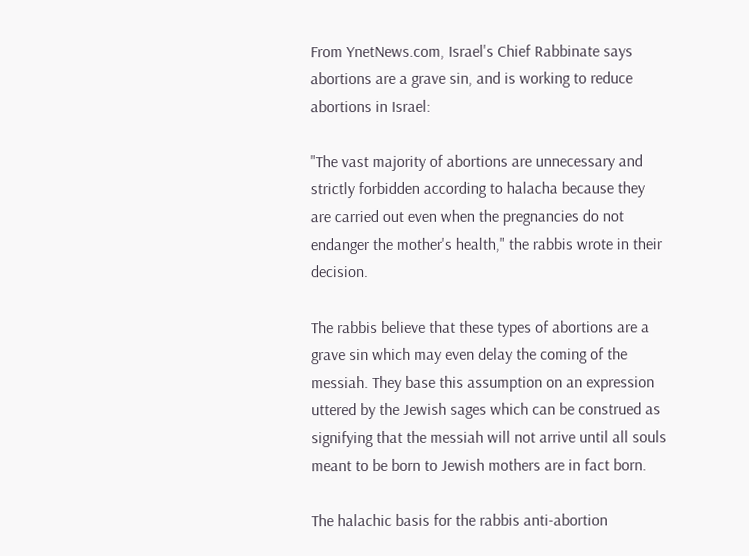From YnetNews.com, Israel's Chief Rabbinate says abortions are a grave sin, and is working to reduce abortions in Israel:

"The vast majority of abortions are unnecessary and strictly forbidden according to halacha because they are carried out even when the pregnancies do not endanger the mother's health," the rabbis wrote in their decision.

The rabbis believe that these types of abortions are a grave sin which may even delay the coming of the messiah. They base this assumption on an expression uttered by the Jewish sages which can be construed as signifying that the messiah will not arrive until all souls meant to be born to Jewish mothers are in fact born.

The halachic basis for the rabbis anti-abortion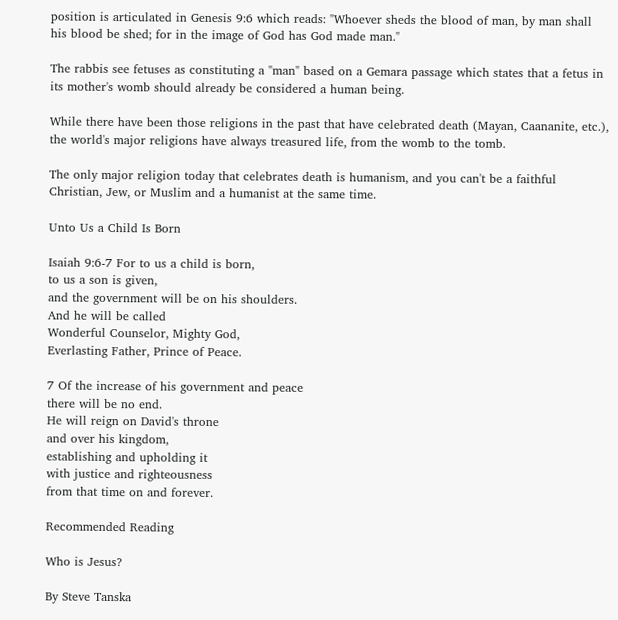position is articulated in Genesis 9:6 which reads: "Whoever sheds the blood of man, by man shall his blood be shed; for in the image of God has God made man."

The rabbis see fetuses as constituting a "man" based on a Gemara passage which states that a fetus in its mother's womb should already be considered a human being.

While there have been those religions in the past that have celebrated death (Mayan, Caananite, etc.), the world's major religions have always treasured life, from the womb to the tomb.

The only major religion today that celebrates death is humanism, and you can't be a faithful Christian, Jew, or Muslim and a humanist at the same time.

Unto Us a Child Is Born

Isaiah 9:6-7 For to us a child is born,
to us a son is given,
and the government will be on his shoulders.
And he will be called
Wonderful Counselor, Mighty God,
Everlasting Father, Prince of Peace.

7 Of the increase of his government and peace
there will be no end.
He will reign on David's throne
and over his kingdom,
establishing and upholding it
with justice and righteousness
from that time on and forever.

Recommended Reading

Who is Jesus?

By Steve Tanska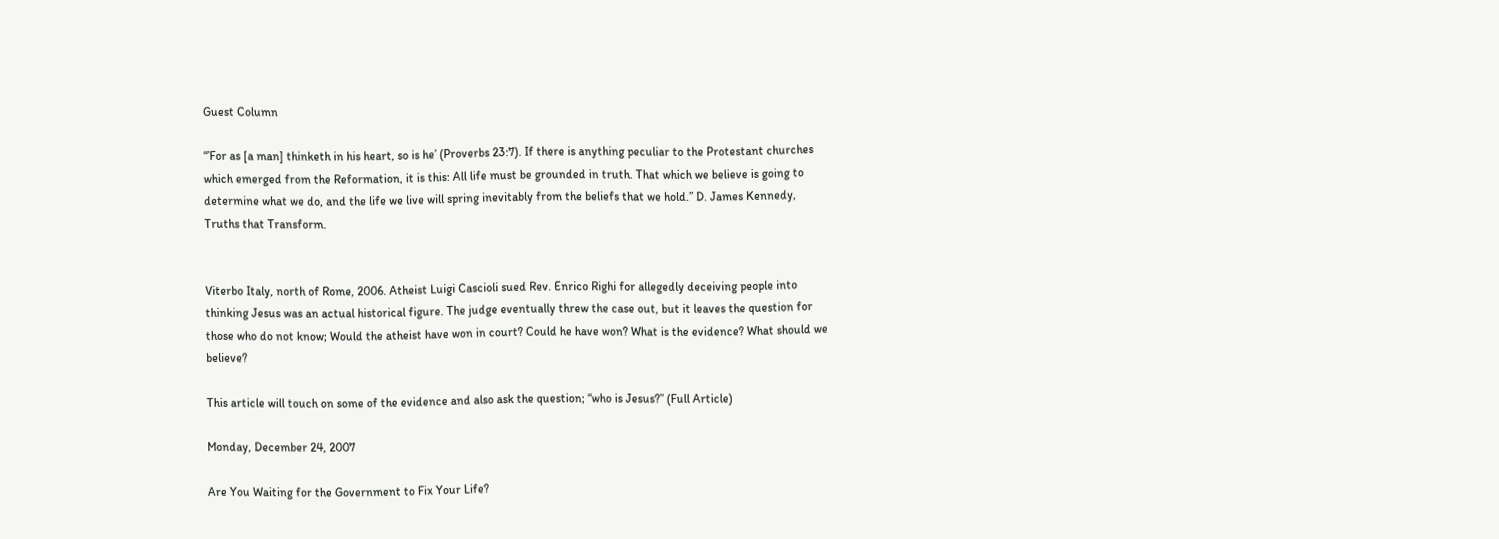Guest Column

“’For as [a man] thinketh in his heart, so is he’ (Proverbs 23:7). If there is anything peculiar to the Protestant churches which emerged from the Reformation, it is this: All life must be grounded in truth. That which we believe is going to determine what we do, and the life we live will spring inevitably from the beliefs that we hold.” D. James Kennedy, Truths that Transform.


Viterbo Italy, north of Rome, 2006. Atheist Luigi Cascioli sued Rev. Enrico Righi for allegedly deceiving people into thinking Jesus was an actual historical figure. The judge eventually threw the case out, but it leaves the question for those who do not know; Would the atheist have won in court? Could he have won? What is the evidence? What should we believe?

This article will touch on some of the evidence and also ask the question; “who is Jesus?” (Full Article)

Monday, December 24, 2007

Are You Waiting for the Government to Fix Your Life?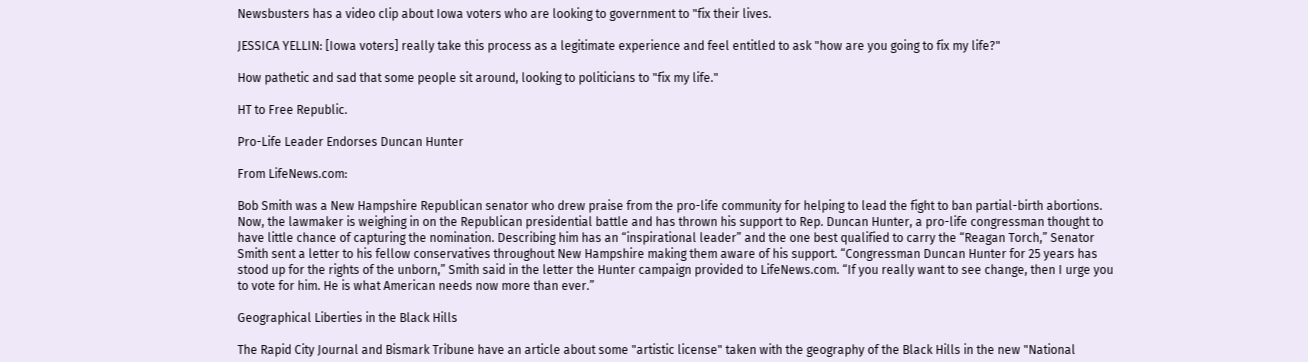Newsbusters has a video clip about Iowa voters who are looking to government to "fix their lives.

JESSICA YELLIN: [Iowa voters] really take this process as a legitimate experience and feel entitled to ask "how are you going to fix my life?"

How pathetic and sad that some people sit around, looking to politicians to "fix my life."

HT to Free Republic.

Pro-Life Leader Endorses Duncan Hunter

From LifeNews.com:

Bob Smith was a New Hampshire Republican senator who drew praise from the pro-life community for helping to lead the fight to ban partial-birth abortions. Now, the lawmaker is weighing in on the Republican presidential battle and has thrown his support to Rep. Duncan Hunter, a pro-life congressman thought to have little chance of capturing the nomination. Describing him has an “inspirational leader” and the one best qualified to carry the “Reagan Torch,” Senator Smith sent a letter to his fellow conservatives throughout New Hampshire making them aware of his support. “Congressman Duncan Hunter for 25 years has stood up for the rights of the unborn,” Smith said in the letter the Hunter campaign provided to LifeNews.com. “If you really want to see change, then I urge you to vote for him. He is what American needs now more than ever.”

Geographical Liberties in the Black Hills

The Rapid City Journal and Bismark Tribune have an article about some "artistic license" taken with the geography of the Black Hills in the new "National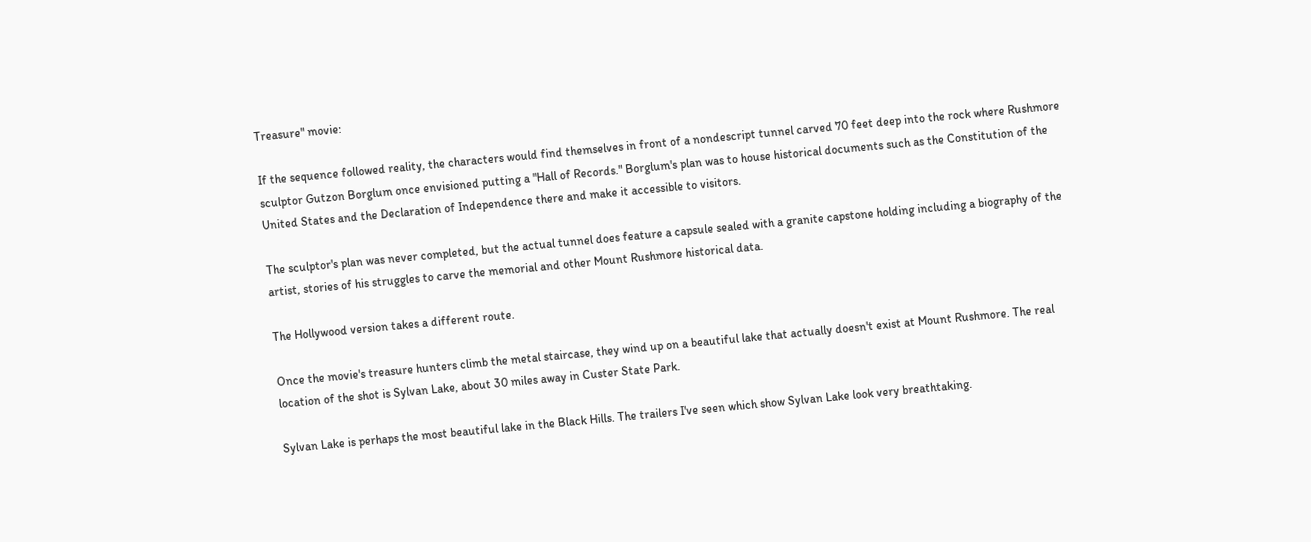Treasure" movie:

If the sequence followed reality, the characters would find themselves in front of a nondescript tunnel carved 70 feet deep into the rock where Rushmore sculptor Gutzon Borglum once envisioned putting a "Hall of Records." Borglum's plan was to house historical documents such as the Constitution of the United States and the Declaration of Independence there and make it accessible to visitors.

The sculptor's plan was never completed, but the actual tunnel does feature a capsule sealed with a granite capstone holding including a biography of the artist, stories of his struggles to carve the memorial and other Mount Rushmore historical data.

The Hollywood version takes a different route.

Once the movie's treasure hunters climb the metal staircase, they wind up on a beautiful lake that actually doesn't exist at Mount Rushmore. The real location of the shot is Sylvan Lake, about 30 miles away in Custer State Park.

Sylvan Lake is perhaps the most beautiful lake in the Black Hills. The trailers I've seen which show Sylvan Lake look very breathtaking.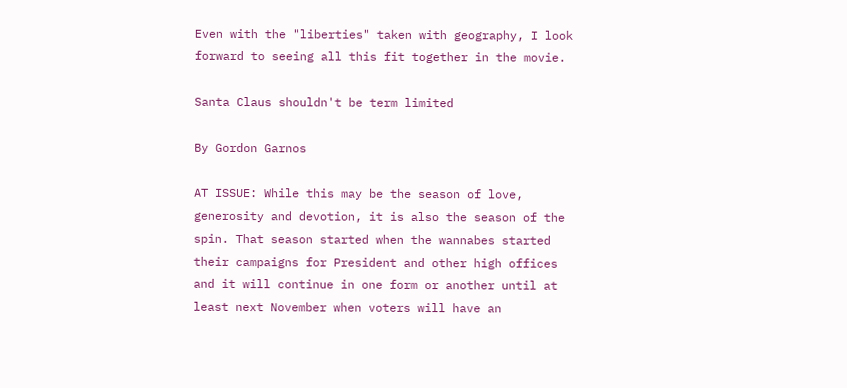Even with the "liberties" taken with geography, I look forward to seeing all this fit together in the movie.

Santa Claus shouldn't be term limited

By Gordon Garnos

AT ISSUE: While this may be the season of love, generosity and devotion, it is also the season of the spin. That season started when the wannabes started their campaigns for President and other high offices and it will continue in one form or another until at least next November when voters will have an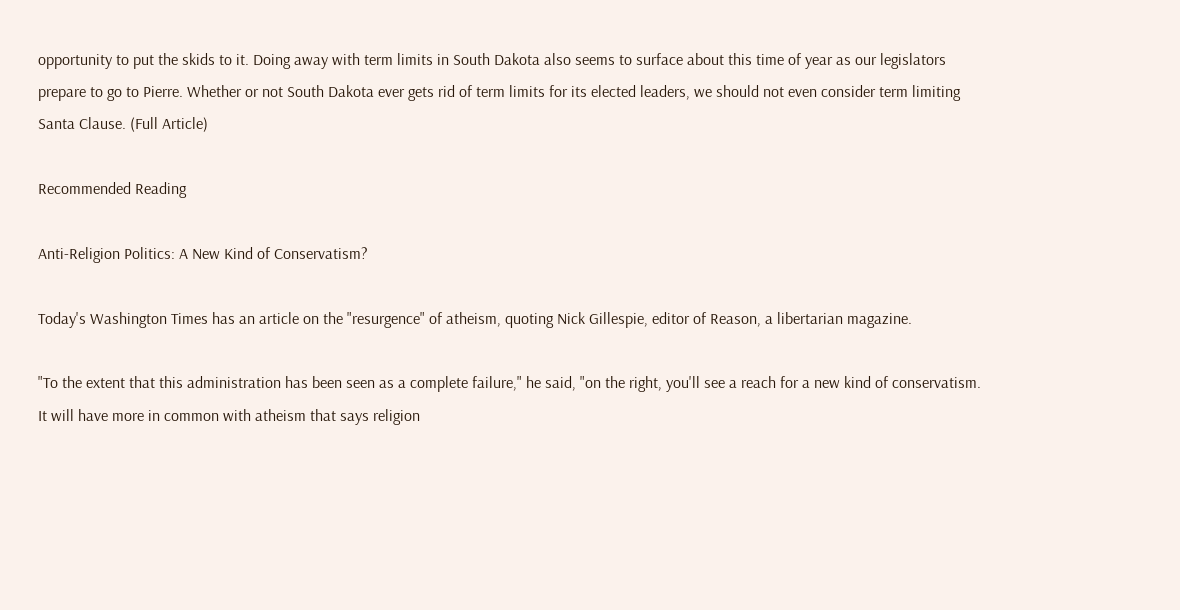opportunity to put the skids to it. Doing away with term limits in South Dakota also seems to surface about this time of year as our legislators prepare to go to Pierre. Whether or not South Dakota ever gets rid of term limits for its elected leaders, we should not even consider term limiting Santa Clause. (Full Article)

Recommended Reading

Anti-Religion Politics: A New Kind of Conservatism?

Today's Washington Times has an article on the "resurgence" of atheism, quoting Nick Gillespie, editor of Reason, a libertarian magazine.

"To the extent that this administration has been seen as a complete failure," he said, "on the right, you'll see a reach for a new kind of conservatism. It will have more in common with atheism that says religion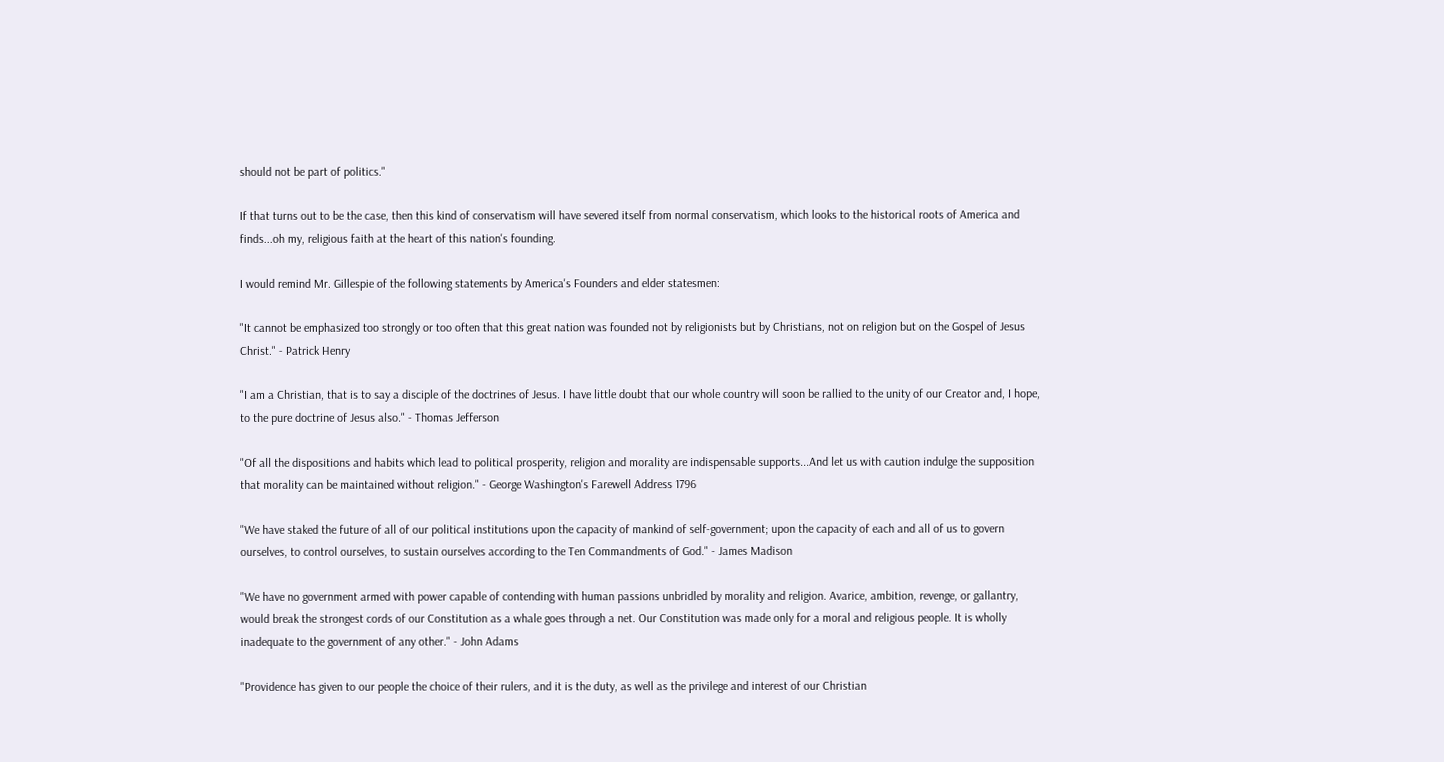should not be part of politics."

If that turns out to be the case, then this kind of conservatism will have severed itself from normal conservatism, which looks to the historical roots of America and finds...oh my, religious faith at the heart of this nation's founding.

I would remind Mr. Gillespie of the following statements by America's Founders and elder statesmen:

"It cannot be emphasized too strongly or too often that this great nation was founded not by religionists but by Christians, not on religion but on the Gospel of Jesus Christ." - Patrick Henry

"I am a Christian, that is to say a disciple of the doctrines of Jesus. I have little doubt that our whole country will soon be rallied to the unity of our Creator and, I hope, to the pure doctrine of Jesus also." - Thomas Jefferson

"Of all the dispositions and habits which lead to political prosperity, religion and morality are indispensable supports...And let us with caution indulge the supposition that morality can be maintained without religion." - George Washington's Farewell Address 1796

"We have staked the future of all of our political institutions upon the capacity of mankind of self-government; upon the capacity of each and all of us to govern ourselves, to control ourselves, to sustain ourselves according to the Ten Commandments of God." - James Madison

"We have no government armed with power capable of contending with human passions unbridled by morality and religion. Avarice, ambition, revenge, or gallantry, would break the strongest cords of our Constitution as a whale goes through a net. Our Constitution was made only for a moral and religious people. It is wholly inadequate to the government of any other." - John Adams

"Providence has given to our people the choice of their rulers, and it is the duty, as well as the privilege and interest of our Christian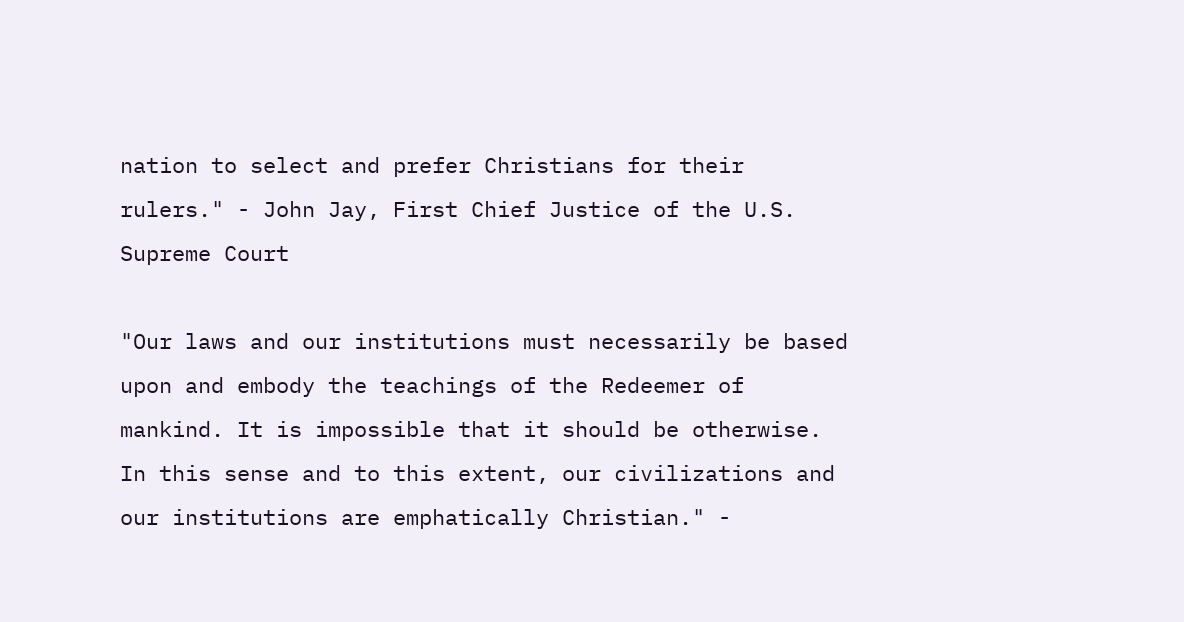nation to select and prefer Christians for their rulers." - John Jay, First Chief Justice of the U.S. Supreme Court

"Our laws and our institutions must necessarily be based upon and embody the teachings of the Redeemer of mankind. It is impossible that it should be otherwise. In this sense and to this extent, our civilizations and our institutions are emphatically Christian." -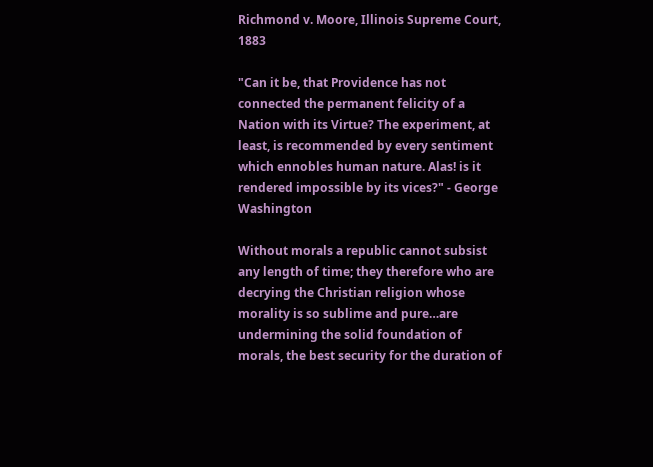Richmond v. Moore, Illinois Supreme Court, 1883

"Can it be, that Providence has not connected the permanent felicity of a Nation with its Virtue? The experiment, at least, is recommended by every sentiment which ennobles human nature. Alas! is it rendered impossible by its vices?" - George Washington

Without morals a republic cannot subsist any length of time; they therefore who are decrying the Christian religion whose morality is so sublime and pure…are undermining the solid foundation of morals, the best security for the duration of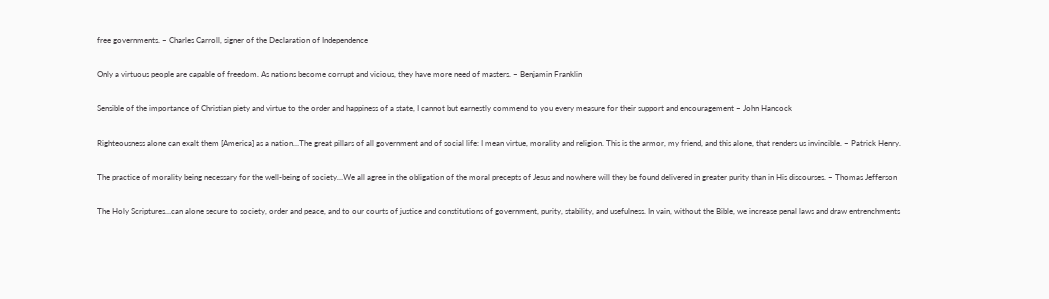free governments. – Charles Carroll, signer of the Declaration of Independence

Only a virtuous people are capable of freedom. As nations become corrupt and vicious, they have more need of masters. – Benjamin Franklin

Sensible of the importance of Christian piety and virtue to the order and happiness of a state, I cannot but earnestly commend to you every measure for their support and encouragement – John Hancock

Righteousness alone can exalt them [America] as a nation…The great pillars of all government and of social life: I mean virtue, morality and religion. This is the armor, my friend, and this alone, that renders us invincible. – Patrick Henry.

The practice of morality being necessary for the well-being of society…We all agree in the obligation of the moral precepts of Jesus and nowhere will they be found delivered in greater purity than in His discourses. – Thomas Jefferson

The Holy Scriptures…can alone secure to society, order and peace, and to our courts of justice and constitutions of government, purity, stability, and usefulness. In vain, without the Bible, we increase penal laws and draw entrenchments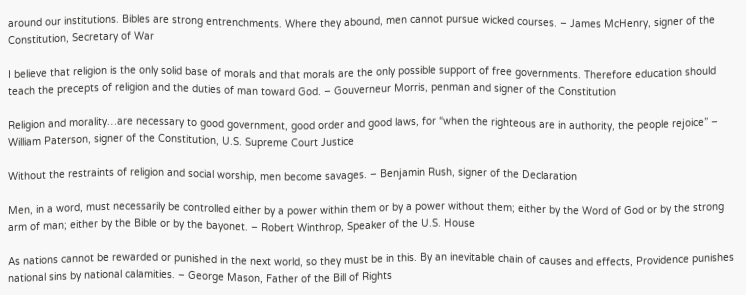around our institutions. Bibles are strong entrenchments. Where they abound, men cannot pursue wicked courses. – James McHenry, signer of the Constitution, Secretary of War

I believe that religion is the only solid base of morals and that morals are the only possible support of free governments. Therefore education should teach the precepts of religion and the duties of man toward God. – Gouverneur Morris, penman and signer of the Constitution

Religion and morality…are necessary to good government, good order and good laws, for “when the righteous are in authority, the people rejoice” – William Paterson, signer of the Constitution, U.S. Supreme Court Justice

Without the restraints of religion and social worship, men become savages. – Benjamin Rush, signer of the Declaration

Men, in a word, must necessarily be controlled either by a power within them or by a power without them; either by the Word of God or by the strong arm of man; either by the Bible or by the bayonet. – Robert Winthrop, Speaker of the U.S. House

As nations cannot be rewarded or punished in the next world, so they must be in this. By an inevitable chain of causes and effects, Providence punishes national sins by national calamities. – George Mason, Father of the Bill of Rights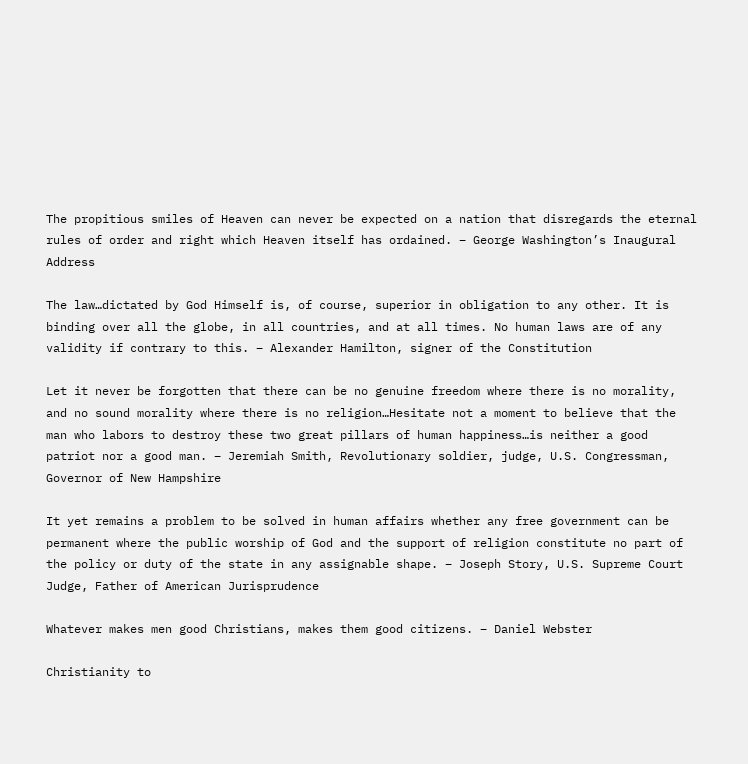The propitious smiles of Heaven can never be expected on a nation that disregards the eternal rules of order and right which Heaven itself has ordained. – George Washington’s Inaugural Address

The law…dictated by God Himself is, of course, superior in obligation to any other. It is binding over all the globe, in all countries, and at all times. No human laws are of any validity if contrary to this. – Alexander Hamilton, signer of the Constitution

Let it never be forgotten that there can be no genuine freedom where there is no morality, and no sound morality where there is no religion…Hesitate not a moment to believe that the man who labors to destroy these two great pillars of human happiness…is neither a good patriot nor a good man. – Jeremiah Smith, Revolutionary soldier, judge, U.S. Congressman, Governor of New Hampshire

It yet remains a problem to be solved in human affairs whether any free government can be permanent where the public worship of God and the support of religion constitute no part of the policy or duty of the state in any assignable shape. – Joseph Story, U.S. Supreme Court Judge, Father of American Jurisprudence

Whatever makes men good Christians, makes them good citizens. – Daniel Webster

Christianity to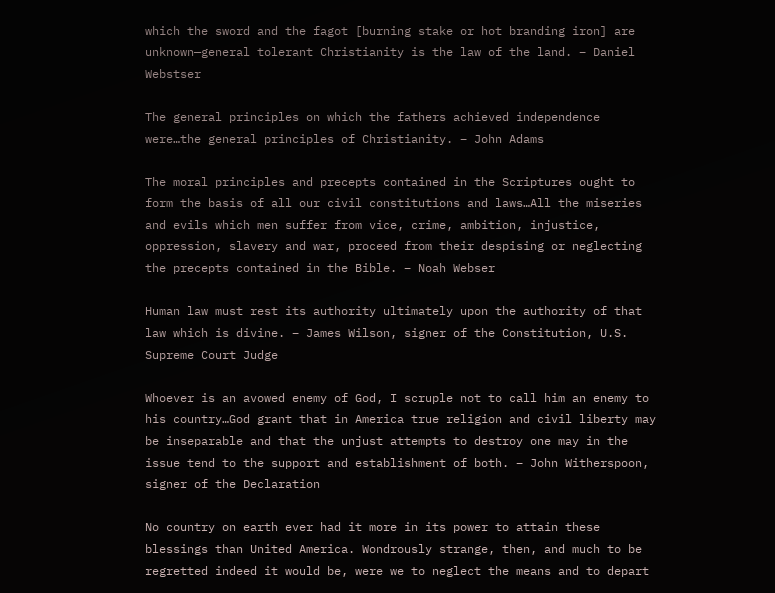which the sword and the fagot [burning stake or hot branding iron] are unknown—general tolerant Christianity is the law of the land. – Daniel Webstser

The general principles on which the fathers achieved independence were…the general principles of Christianity. – John Adams

The moral principles and precepts contained in the Scriptures ought to form the basis of all our civil constitutions and laws…All the miseries and evils which men suffer from vice, crime, ambition, injustice, oppression, slavery and war, proceed from their despising or neglecting the precepts contained in the Bible. – Noah Webser

Human law must rest its authority ultimately upon the authority of that law which is divine. – James Wilson, signer of the Constitution, U.S. Supreme Court Judge

Whoever is an avowed enemy of God, I scruple not to call him an enemy to his country…God grant that in America true religion and civil liberty may be inseparable and that the unjust attempts to destroy one may in the issue tend to the support and establishment of both. – John Witherspoon, signer of the Declaration

No country on earth ever had it more in its power to attain these blessings than United America. Wondrously strange, then, and much to be regretted indeed it would be, were we to neglect the means and to depart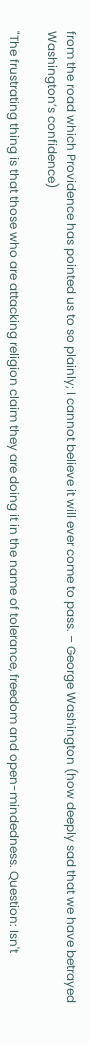from the road which Providence has pointed us to so plainly; I cannot believe it will ever come to pass. – George Washington (how deeply sad that we have betrayed Washington’s confidence)

"The frustrating thing is that those who are attacking religion claim they are doing it in the name of tolerance, freedom and open-mindedness. Question: Isn't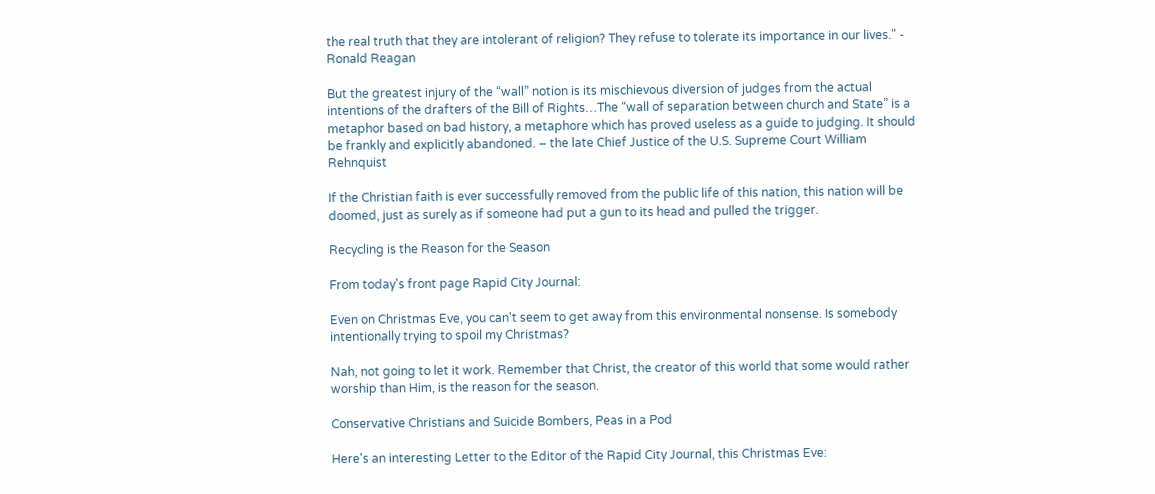the real truth that they are intolerant of religion? They refuse to tolerate its importance in our lives." - Ronald Reagan

But the greatest injury of the “wall” notion is its mischievous diversion of judges from the actual intentions of the drafters of the Bill of Rights…The “wall of separation between church and State” is a metaphor based on bad history, a metaphore which has proved useless as a guide to judging. It should be frankly and explicitly abandoned. – the late Chief Justice of the U.S. Supreme Court William Rehnquist

If the Christian faith is ever successfully removed from the public life of this nation, this nation will be doomed, just as surely as if someone had put a gun to its head and pulled the trigger.

Recycling is the Reason for the Season

From today's front page Rapid City Journal:

Even on Christmas Eve, you can't seem to get away from this environmental nonsense. Is somebody intentionally trying to spoil my Christmas?

Nah, not going to let it work. Remember that Christ, the creator of this world that some would rather worship than Him, is the reason for the season.

Conservative Christians and Suicide Bombers, Peas in a Pod

Here's an interesting Letter to the Editor of the Rapid City Journal, this Christmas Eve: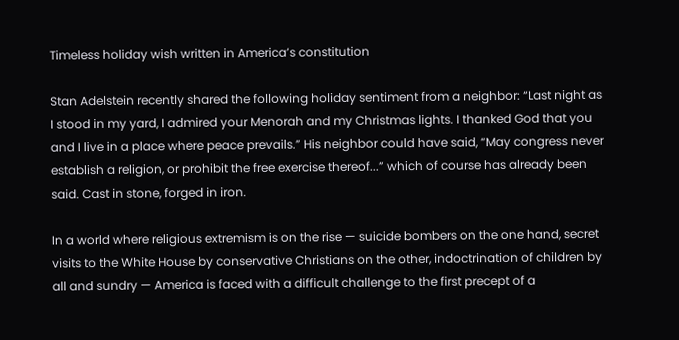Timeless holiday wish written in America’s constitution

Stan Adelstein recently shared the following holiday sentiment from a neighbor: “Last night as I stood in my yard, I admired your Menorah and my Christmas lights. I thanked God that you and I live in a place where peace prevails.” His neighbor could have said, “May congress never establish a religion, or prohibit the free exercise thereof...” which of course has already been said. Cast in stone, forged in iron.

In a world where religious extremism is on the rise — suicide bombers on the one hand, secret visits to the White House by conservative Christians on the other, indoctrination of children by all and sundry — America is faced with a difficult challenge to the first precept of a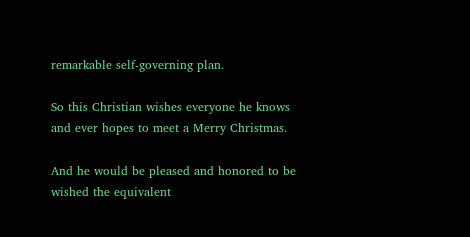remarkable self-governing plan.

So this Christian wishes everyone he knows and ever hopes to meet a Merry Christmas.

And he would be pleased and honored to be wished the equivalent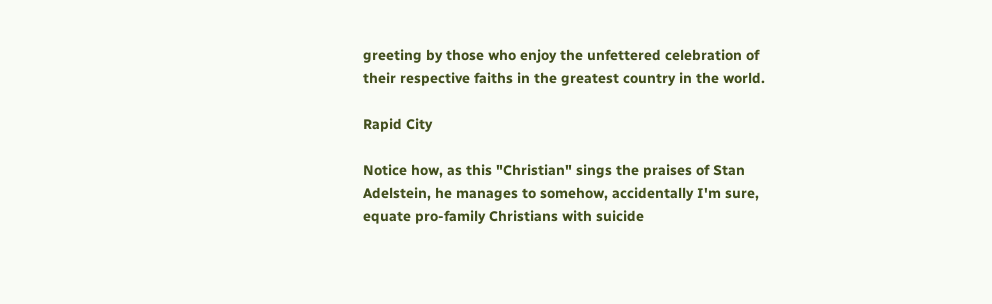greeting by those who enjoy the unfettered celebration of their respective faiths in the greatest country in the world.

Rapid City

Notice how, as this "Christian" sings the praises of Stan Adelstein, he manages to somehow, accidentally I'm sure, equate pro-family Christians with suicide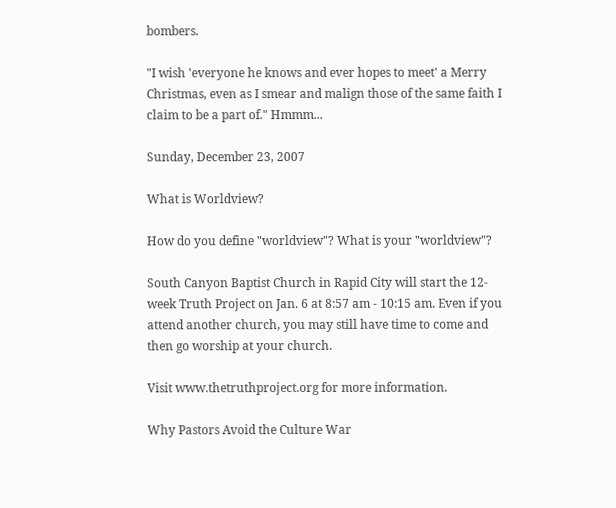bombers.

"I wish 'everyone he knows and ever hopes to meet' a Merry Christmas, even as I smear and malign those of the same faith I claim to be a part of." Hmmm...

Sunday, December 23, 2007

What is Worldview?

How do you define "worldview"? What is your "worldview"?

South Canyon Baptist Church in Rapid City will start the 12-week Truth Project on Jan. 6 at 8:57 am - 10:15 am. Even if you attend another church, you may still have time to come and then go worship at your church.

Visit www.thetruthproject.org for more information.

Why Pastors Avoid the Culture War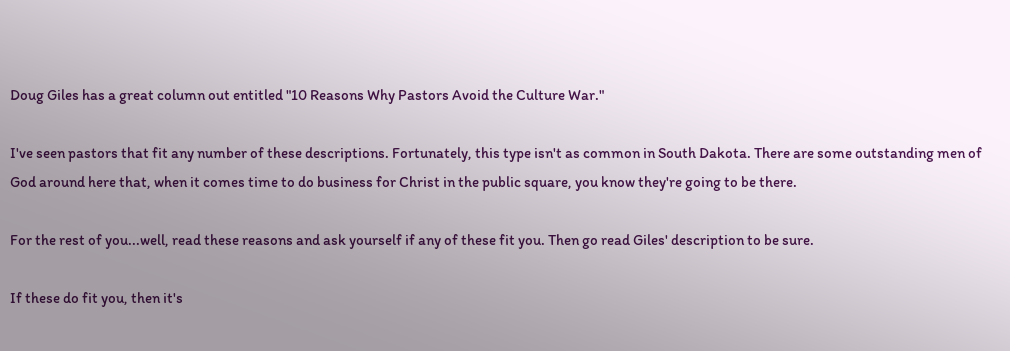Doug Giles has a great column out entitled "10 Reasons Why Pastors Avoid the Culture War."

I've seen pastors that fit any number of these descriptions. Fortunately, this type isn't as common in South Dakota. There are some outstanding men of God around here that, when it comes time to do business for Christ in the public square, you know they're going to be there.

For the rest of you...well, read these reasons and ask yourself if any of these fit you. Then go read Giles' description to be sure.

If these do fit you, then it's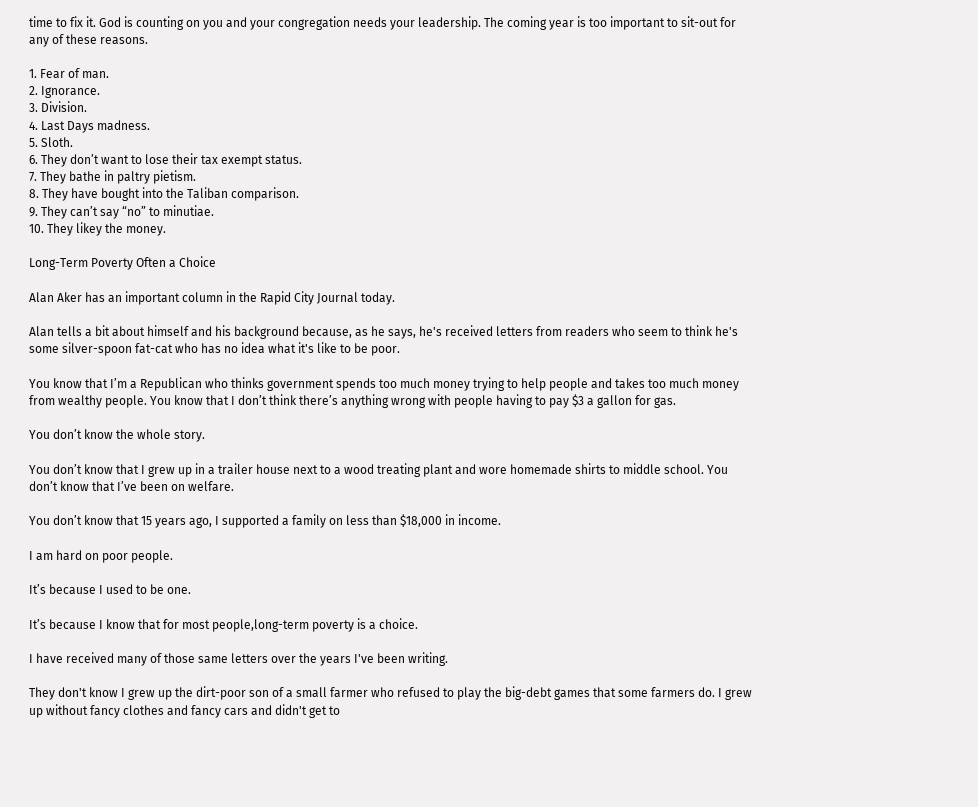time to fix it. God is counting on you and your congregation needs your leadership. The coming year is too important to sit-out for any of these reasons.

1. Fear of man.
2. Ignorance.
3. Division.
4. Last Days madness.
5. Sloth.
6. They don’t want to lose their tax exempt status.
7. They bathe in paltry pietism.
8. They have bought into the Taliban comparison.
9. They can’t say “no” to minutiae.
10. They likey the money.

Long-Term Poverty Often a Choice

Alan Aker has an important column in the Rapid City Journal today.

Alan tells a bit about himself and his background because, as he says, he's received letters from readers who seem to think he's some silver-spoon fat-cat who has no idea what it's like to be poor.

You know that I’m a Republican who thinks government spends too much money trying to help people and takes too much money from wealthy people. You know that I don’t think there’s anything wrong with people having to pay $3 a gallon for gas.

You don’t know the whole story.

You don’t know that I grew up in a trailer house next to a wood treating plant and wore homemade shirts to middle school. You don’t know that I’ve been on welfare.

You don’t know that 15 years ago, I supported a family on less than $18,000 in income.

I am hard on poor people.

It’s because I used to be one.

It’s because I know that for most people,long-term poverty is a choice.

I have received many of those same letters over the years I've been writing.

They don't know I grew up the dirt-poor son of a small farmer who refused to play the big-debt games that some farmers do. I grew up without fancy clothes and fancy cars and didn't get to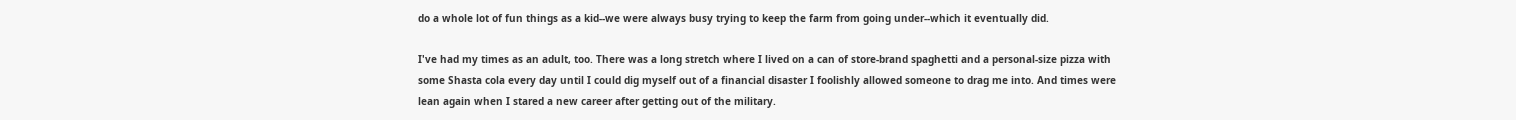do a whole lot of fun things as a kid--we were always busy trying to keep the farm from going under--which it eventually did.

I've had my times as an adult, too. There was a long stretch where I lived on a can of store-brand spaghetti and a personal-size pizza with some Shasta cola every day until I could dig myself out of a financial disaster I foolishly allowed someone to drag me into. And times were lean again when I stared a new career after getting out of the military.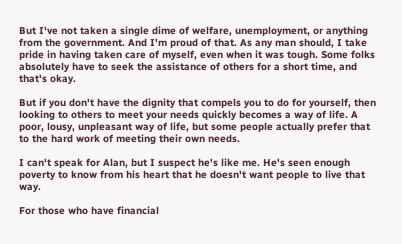But I've not taken a single dime of welfare, unemployment, or anything from the government. And I'm proud of that. As any man should, I take pride in having taken care of myself, even when it was tough. Some folks absolutely have to seek the assistance of others for a short time, and that's okay.

But if you don't have the dignity that compels you to do for yourself, then looking to others to meet your needs quickly becomes a way of life. A poor, lousy, unpleasant way of life, but some people actually prefer that to the hard work of meeting their own needs.

I can't speak for Alan, but I suspect he's like me. He's seen enough poverty to know from his heart that he doesn't want people to live that way.

For those who have financial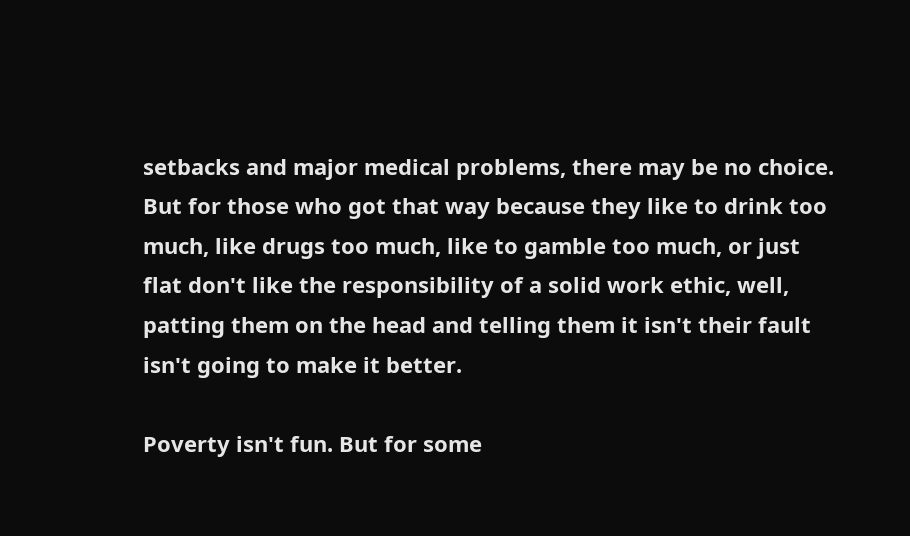setbacks and major medical problems, there may be no choice. But for those who got that way because they like to drink too much, like drugs too much, like to gamble too much, or just flat don't like the responsibility of a solid work ethic, well, patting them on the head and telling them it isn't their fault isn't going to make it better.

Poverty isn't fun. But for some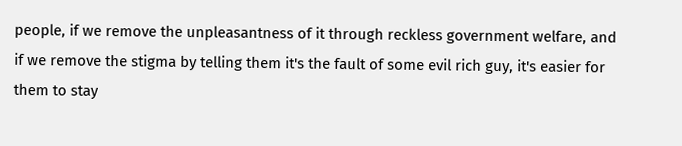people, if we remove the unpleasantness of it through reckless government welfare, and if we remove the stigma by telling them it's the fault of some evil rich guy, it's easier for them to stay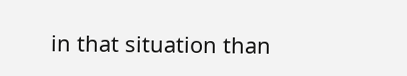in that situation than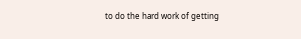to do the hard work of getting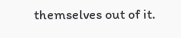themselves out of it.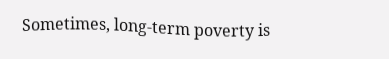Sometimes, long-term poverty is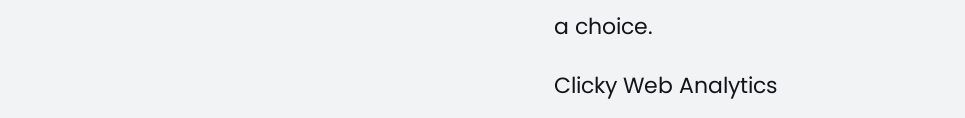a choice.

Clicky Web Analytics